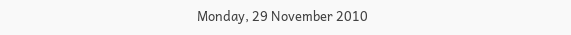Monday, 29 November 2010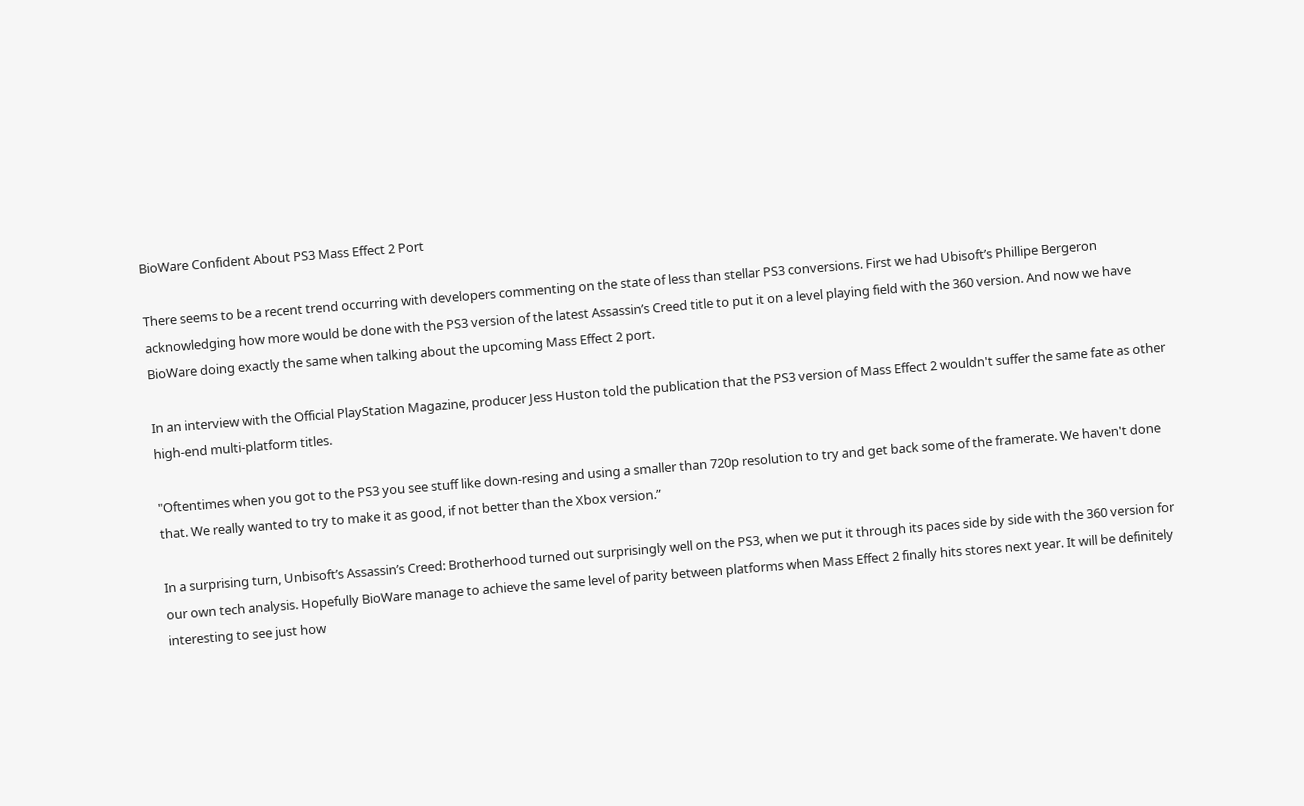BioWare Confident About PS3 Mass Effect 2 Port

There seems to be a recent trend occurring with developers commenting on the state of less than stellar PS3 conversions. First we had Ubisoft’s Phillipe Bergeron acknowledging how more would be done with the PS3 version of the latest Assassin’s Creed title to put it on a level playing field with the 360 version. And now we have BioWare doing exactly the same when talking about the upcoming Mass Effect 2 port.

In an interview with the Official PlayStation Magazine, producer Jess Huston told the publication that the PS3 version of Mass Effect 2 wouldn't suffer the same fate as other high-end multi-platform titles.

"Oftentimes when you got to the PS3 you see stuff like down-resing and using a smaller than 720p resolution to try and get back some of the framerate. We haven't done that. We really wanted to try to make it as good, if not better than the Xbox version.”

In a surprising turn, Unbisoft’s Assassin’s Creed: Brotherhood turned out surprisingly well on the PS3, when we put it through its paces side by side with the 360 version for our own tech analysis. Hopefully BioWare manage to achieve the same level of parity between platforms when Mass Effect 2 finally hits stores next year. It will be definitely interesting to see just how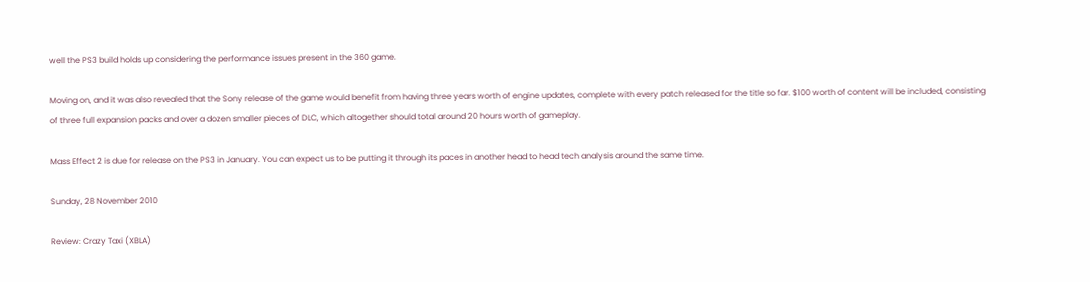well the PS3 build holds up considering the performance issues present in the 360 game.

Moving on, and it was also revealed that the Sony release of the game would benefit from having three years worth of engine updates, complete with every patch released for the title so far. $100 worth of content will be included, consisting of three full expansion packs and over a dozen smaller pieces of DLC, which altogether should total around 20 hours worth of gameplay.

Mass Effect 2 is due for release on the PS3 in January. You can expect us to be putting it through its paces in another head to head tech analysis around the same time.

Sunday, 28 November 2010

Review: Crazy Taxi (XBLA)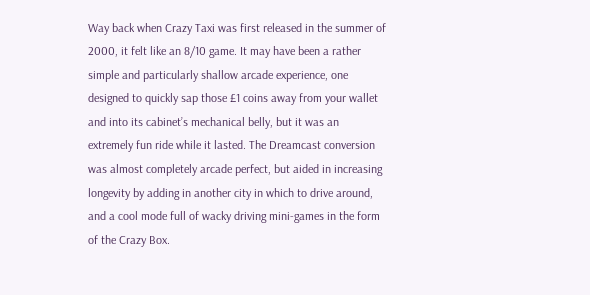Way back when Crazy Taxi was first released in the summer of 2000, it felt like an 8/10 game. It may have been a rather simple and particularly shallow arcade experience, one designed to quickly sap those £1 coins away from your wallet and into its cabinet’s mechanical belly, but it was an extremely fun ride while it lasted. The Dreamcast conversion was almost completely arcade perfect, but aided in increasing longevity by adding in another city in which to drive around, and a cool mode full of wacky driving mini-games in the form of the Crazy Box.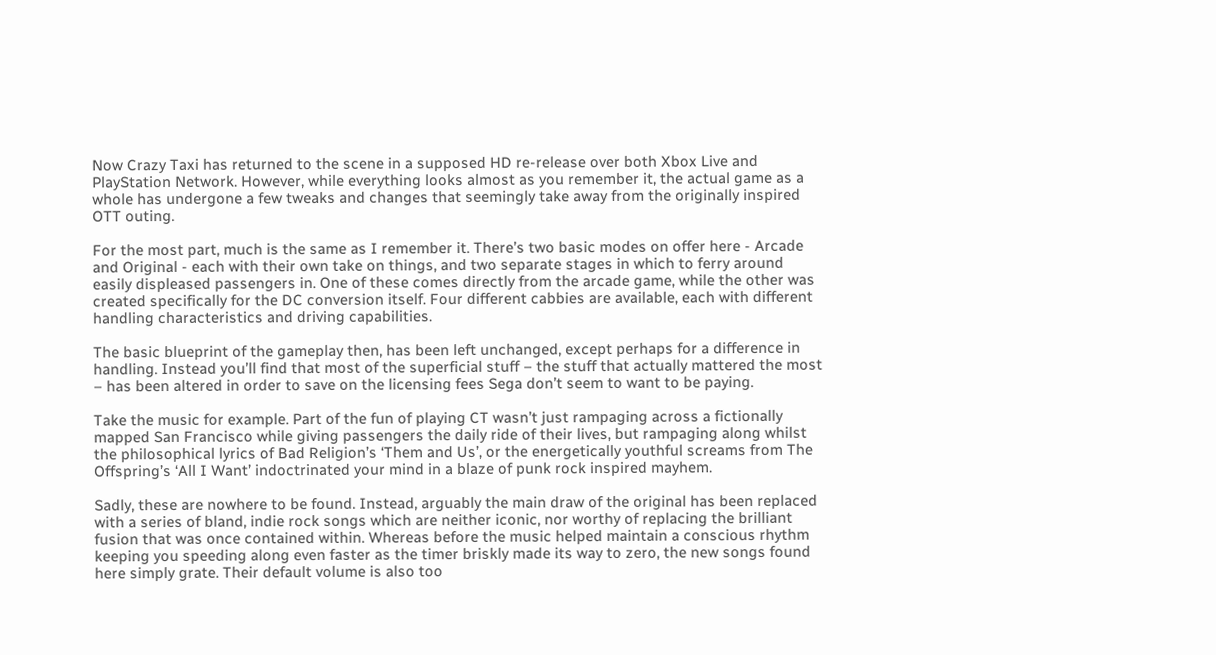Now Crazy Taxi has returned to the scene in a supposed HD re-release over both Xbox Live and PlayStation Network. However, while everything looks almost as you remember it, the actual game as a whole has undergone a few tweaks and changes that seemingly take away from the originally inspired OTT outing.

For the most part, much is the same as I remember it. There’s two basic modes on offer here - Arcade and Original - each with their own take on things, and two separate stages in which to ferry around easily displeased passengers in. One of these comes directly from the arcade game, while the other was created specifically for the DC conversion itself. Four different cabbies are available, each with different handling characteristics and driving capabilities.

The basic blueprint of the gameplay then, has been left unchanged, except perhaps for a difference in handling. Instead you’ll find that most of the superficial stuff – the stuff that actually mattered the most – has been altered in order to save on the licensing fees Sega don’t seem to want to be paying.

Take the music for example. Part of the fun of playing CT wasn’t just rampaging across a fictionally mapped San Francisco while giving passengers the daily ride of their lives, but rampaging along whilst the philosophical lyrics of Bad Religion’s ‘Them and Us’, or the energetically youthful screams from The Offspring’s ‘All I Want’ indoctrinated your mind in a blaze of punk rock inspired mayhem.

Sadly, these are nowhere to be found. Instead, arguably the main draw of the original has been replaced with a series of bland, indie rock songs which are neither iconic, nor worthy of replacing the brilliant fusion that was once contained within. Whereas before the music helped maintain a conscious rhythm keeping you speeding along even faster as the timer briskly made its way to zero, the new songs found here simply grate. Their default volume is also too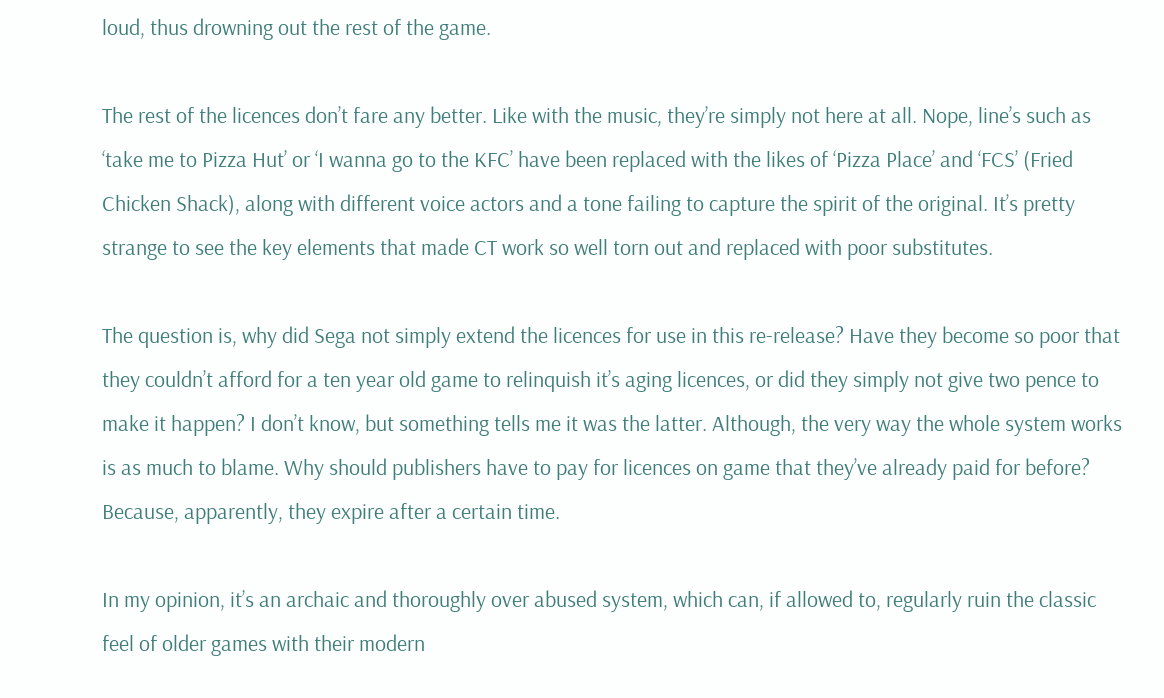loud, thus drowning out the rest of the game.

The rest of the licences don’t fare any better. Like with the music, they’re simply not here at all. Nope, line’s such as ‘take me to Pizza Hut’ or ‘I wanna go to the KFC’ have been replaced with the likes of ‘Pizza Place’ and ‘FCS’ (Fried Chicken Shack), along with different voice actors and a tone failing to capture the spirit of the original. It’s pretty strange to see the key elements that made CT work so well torn out and replaced with poor substitutes.

The question is, why did Sega not simply extend the licences for use in this re-release? Have they become so poor that they couldn’t afford for a ten year old game to relinquish it’s aging licences, or did they simply not give two pence to make it happen? I don’t know, but something tells me it was the latter. Although, the very way the whole system works is as much to blame. Why should publishers have to pay for licences on game that they’ve already paid for before? Because, apparently, they expire after a certain time.

In my opinion, it’s an archaic and thoroughly over abused system, which can, if allowed to, regularly ruin the classic feel of older games with their modern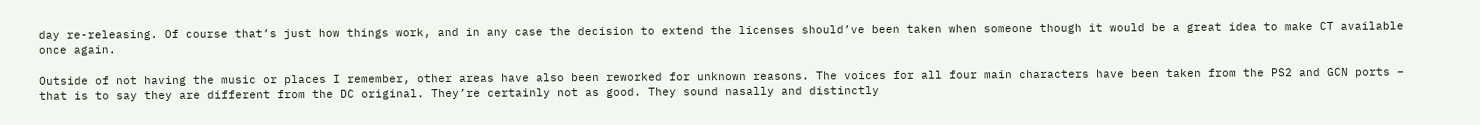day re-releasing. Of course that’s just how things work, and in any case the decision to extend the licenses should’ve been taken when someone though it would be a great idea to make CT available once again.

Outside of not having the music or places I remember, other areas have also been reworked for unknown reasons. The voices for all four main characters have been taken from the PS2 and GCN ports – that is to say they are different from the DC original. They’re certainly not as good. They sound nasally and distinctly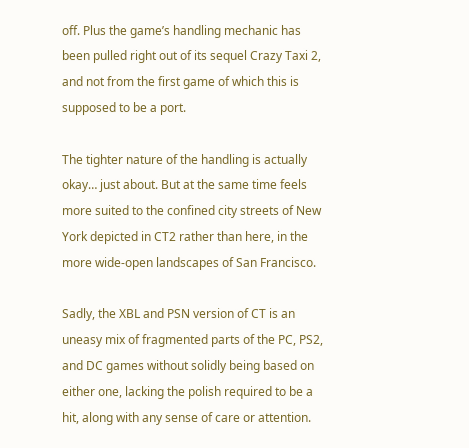off. Plus the game’s handling mechanic has been pulled right out of its sequel Crazy Taxi 2, and not from the first game of which this is supposed to be a port.

The tighter nature of the handling is actually okay… just about. But at the same time feels more suited to the confined city streets of New York depicted in CT2 rather than here, in the more wide-open landscapes of San Francisco.

Sadly, the XBL and PSN version of CT is an uneasy mix of fragmented parts of the PC, PS2, and DC games without solidly being based on either one, lacking the polish required to be a hit, along with any sense of care or attention.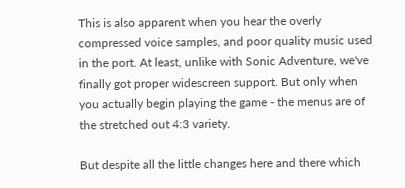This is also apparent when you hear the overly compressed voice samples, and poor quality music used in the port. At least, unlike with Sonic Adventure, we've finally got proper widescreen support. But only when you actually begin playing the game - the menus are of the stretched out 4:3 variety.

But despite all the little changes here and there which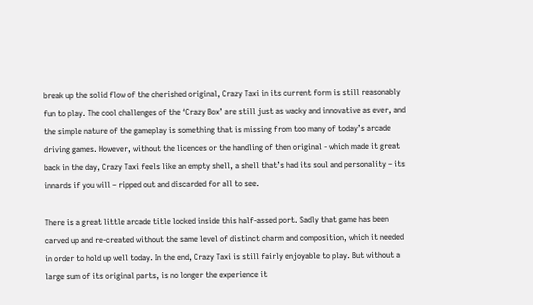break up the solid flow of the cherished original, Crazy Taxi in its current form is still reasonably fun to play. The cool challenges of the ‘Crazy Box’ are still just as wacky and innovative as ever, and the simple nature of the gameplay is something that is missing from too many of today’s arcade driving games. However, without the licences or the handling of then original - which made it great back in the day, Crazy Taxi feels like an empty shell, a shell that’s had its soul and personality – its innards if you will – ripped out and discarded for all to see.

There is a great little arcade title locked inside this half-assed port. Sadly that game has been carved up and re-created without the same level of distinct charm and composition, which it needed in order to hold up well today. In the end, Crazy Taxi is still fairly enjoyable to play. But without a large sum of its original parts, is no longer the experience it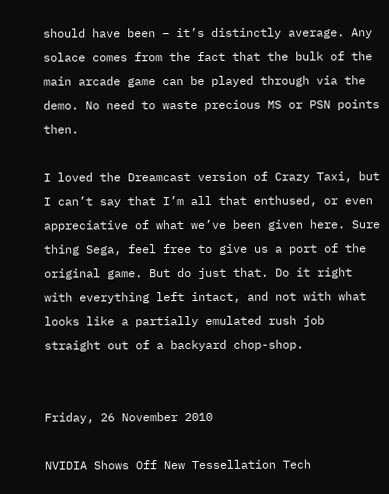should have been – it’s distinctly average. Any solace comes from the fact that the bulk of the main arcade game can be played through via the demo. No need to waste precious MS or PSN points then.

I loved the Dreamcast version of Crazy Taxi, but I can’t say that I’m all that enthused, or even appreciative of what we’ve been given here. Sure thing Sega, feel free to give us a port of the original game. But do just that. Do it right with everything left intact, and not with what looks like a partially emulated rush job straight out of a backyard chop-shop.


Friday, 26 November 2010

NVIDIA Shows Off New Tessellation Tech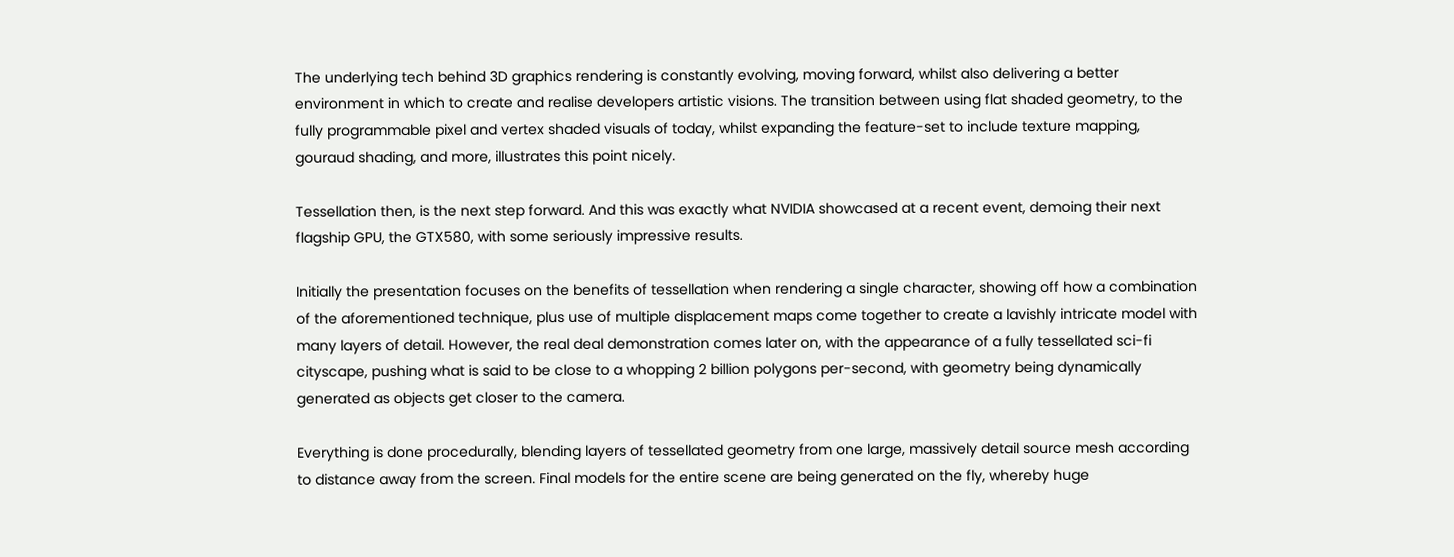The underlying tech behind 3D graphics rendering is constantly evolving, moving forward, whilst also delivering a better environment in which to create and realise developers artistic visions. The transition between using flat shaded geometry, to the fully programmable pixel and vertex shaded visuals of today, whilst expanding the feature-set to include texture mapping, gouraud shading, and more, illustrates this point nicely.

Tessellation then, is the next step forward. And this was exactly what NVIDIA showcased at a recent event, demoing their next flagship GPU, the GTX580, with some seriously impressive results.

Initially the presentation focuses on the benefits of tessellation when rendering a single character, showing off how a combination of the aforementioned technique, plus use of multiple displacement maps come together to create a lavishly intricate model with many layers of detail. However, the real deal demonstration comes later on, with the appearance of a fully tessellated sci-fi cityscape, pushing what is said to be close to a whopping 2 billion polygons per-second, with geometry being dynamically generated as objects get closer to the camera.

Everything is done procedurally, blending layers of tessellated geometry from one large, massively detail source mesh according to distance away from the screen. Final models for the entire scene are being generated on the fly, whereby huge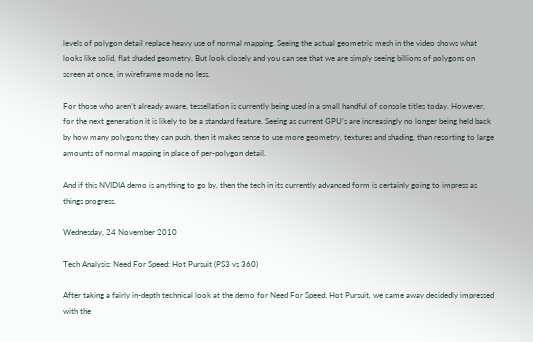levels of polygon detail replace heavy use of normal mapping. Seeing the actual geometric mesh in the video shows what looks like solid, flat shaded geometry. But look closely and you can see that we are simply seeing billions of polygons on screen at once, in wireframe mode no less.

For those who aren’t already aware, tessellation is currently being used in a small handful of console titles today. However, for the next generation it is likely to be a standard feature. Seeing as current GPU’s are increasingly no longer being held back by how many polygons they can push, then it makes sense to use more geometry, textures and shading, than resorting to large amounts of normal mapping in place of per-polygon detail.

And if this NVIDIA demo is anything to go by, then the tech in its currently advanced form is certainly going to impress as things progress.

Wednesday, 24 November 2010

Tech Analysis: Need For Speed: Hot Pursuit (PS3 vs 360)

After taking a fairly in-depth technical look at the demo for Need For Speed: Hot Pursuit, we came away decidedly impressed with the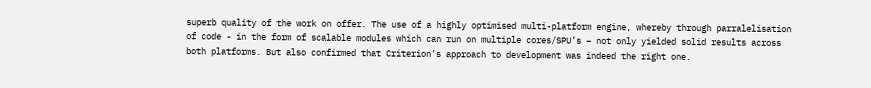superb quality of the work on offer. The use of a highly optimised multi-platform engine, whereby through parralelisation of code - in the form of scalable modules which can run on multiple cores/SPU’s – not only yielded solid results across both platforms. But also confirmed that Criterion’s approach to development was indeed the right one.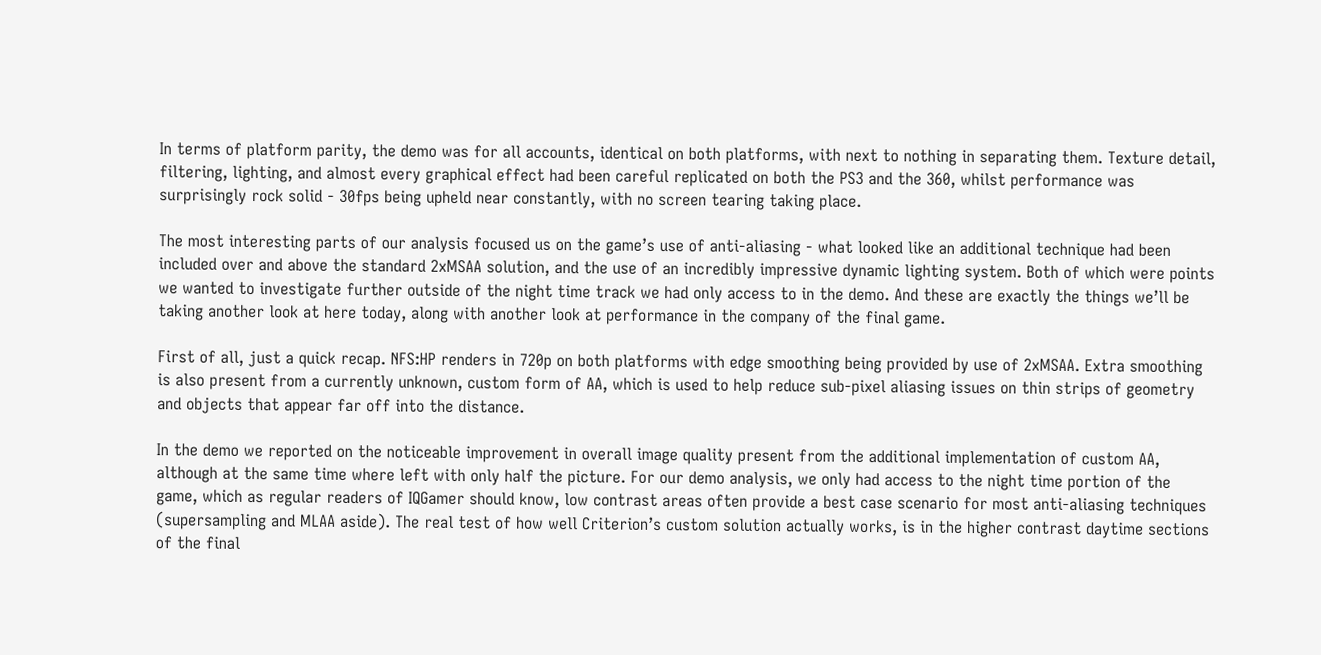In terms of platform parity, the demo was for all accounts, identical on both platforms, with next to nothing in separating them. Texture detail, filtering, lighting, and almost every graphical effect had been careful replicated on both the PS3 and the 360, whilst performance was surprisingly rock solid - 30fps being upheld near constantly, with no screen tearing taking place.

The most interesting parts of our analysis focused us on the game’s use of anti-aliasing - what looked like an additional technique had been included over and above the standard 2xMSAA solution, and the use of an incredibly impressive dynamic lighting system. Both of which were points we wanted to investigate further outside of the night time track we had only access to in the demo. And these are exactly the things we’ll be taking another look at here today, along with another look at performance in the company of the final game.

First of all, just a quick recap. NFS:HP renders in 720p on both platforms with edge smoothing being provided by use of 2xMSAA. Extra smoothing is also present from a currently unknown, custom form of AA, which is used to help reduce sub-pixel aliasing issues on thin strips of geometry and objects that appear far off into the distance.

In the demo we reported on the noticeable improvement in overall image quality present from the additional implementation of custom AA, although at the same time where left with only half the picture. For our demo analysis, we only had access to the night time portion of the game, which as regular readers of IQGamer should know, low contrast areas often provide a best case scenario for most anti-aliasing techniques (supersampling and MLAA aside). The real test of how well Criterion’s custom solution actually works, is in the higher contrast daytime sections of the final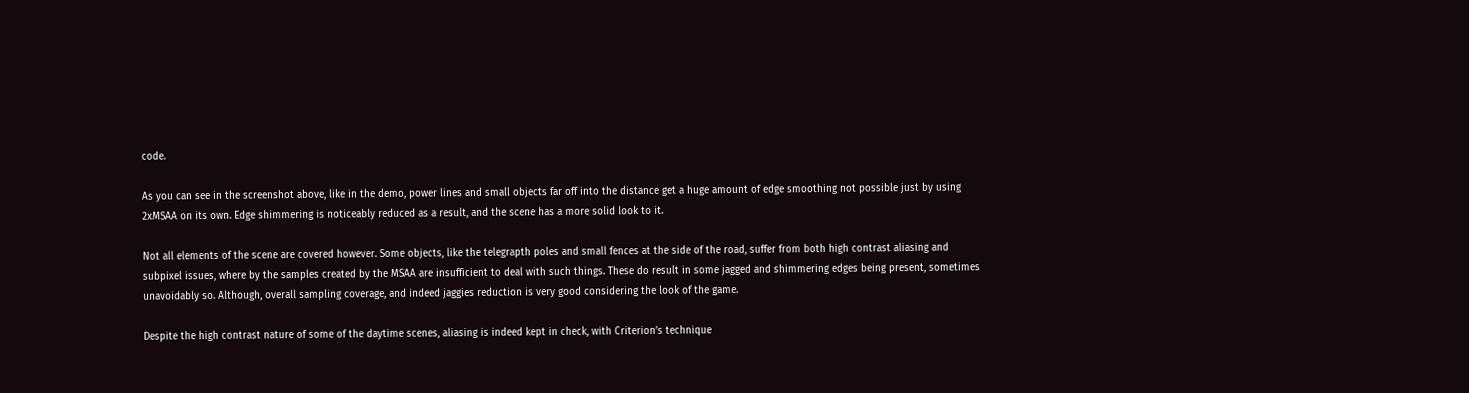code.

As you can see in the screenshot above, like in the demo, power lines and small objects far off into the distance get a huge amount of edge smoothing not possible just by using 2xMSAA on its own. Edge shimmering is noticeably reduced as a result, and the scene has a more solid look to it.

Not all elements of the scene are covered however. Some objects, like the telegrapth poles and small fences at the side of the road, suffer from both high contrast aliasing and subpixel issues, where by the samples created by the MSAA are insufficient to deal with such things. These do result in some jagged and shimmering edges being present, sometimes unavoidably so. Although, overall sampling coverage, and indeed jaggies reduction is very good considering the look of the game.

Despite the high contrast nature of some of the daytime scenes, aliasing is indeed kept in check, with Criterion’s technique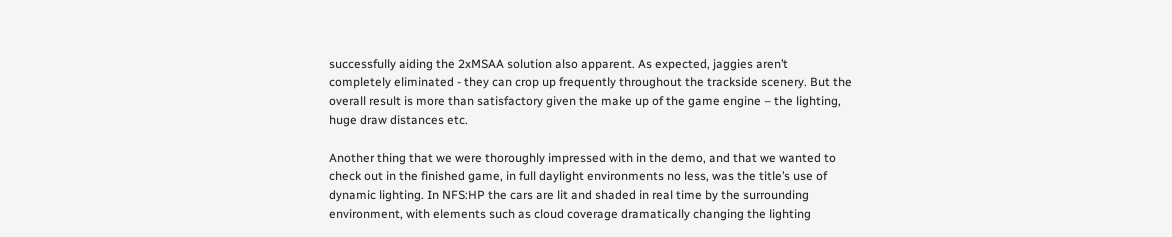successfully aiding the 2xMSAA solution also apparent. As expected, jaggies aren’t completely eliminated - they can crop up frequently throughout the trackside scenery. But the overall result is more than satisfactory given the make up of the game engine – the lighting, huge draw distances etc.

Another thing that we were thoroughly impressed with in the demo, and that we wanted to check out in the finished game, in full daylight environments no less, was the title’s use of dynamic lighting. In NFS:HP the cars are lit and shaded in real time by the surrounding environment, with elements such as cloud coverage dramatically changing the lighting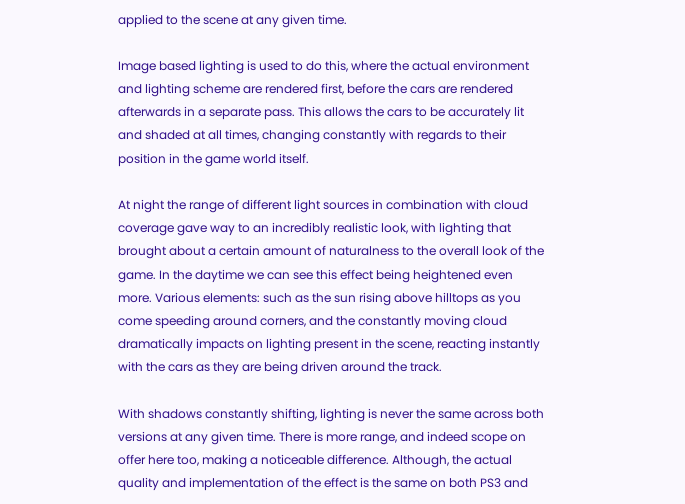applied to the scene at any given time.

Image based lighting is used to do this, where the actual environment and lighting scheme are rendered first, before the cars are rendered afterwards in a separate pass. This allows the cars to be accurately lit and shaded at all times, changing constantly with regards to their position in the game world itself.

At night the range of different light sources in combination with cloud coverage gave way to an incredibly realistic look, with lighting that brought about a certain amount of naturalness to the overall look of the game. In the daytime we can see this effect being heightened even more. Various elements: such as the sun rising above hilltops as you come speeding around corners, and the constantly moving cloud dramatically impacts on lighting present in the scene, reacting instantly with the cars as they are being driven around the track.

With shadows constantly shifting, lighting is never the same across both versions at any given time. There is more range, and indeed scope on offer here too, making a noticeable difference. Although, the actual quality and implementation of the effect is the same on both PS3 and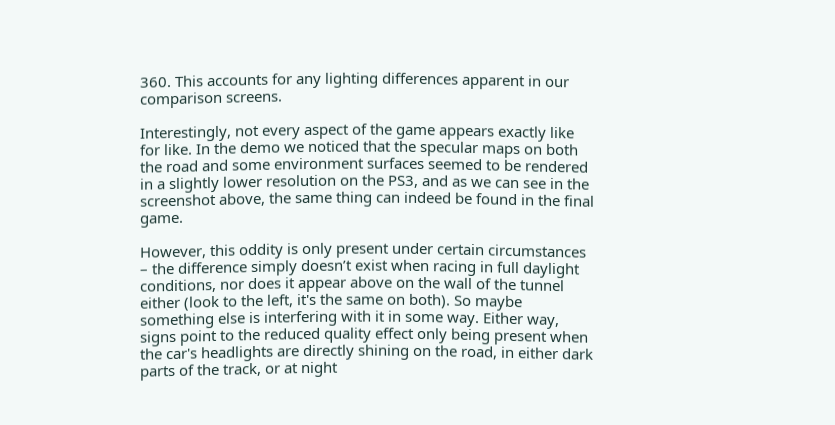360. This accounts for any lighting differences apparent in our comparison screens.

Interestingly, not every aspect of the game appears exactly like for like. In the demo we noticed that the specular maps on both the road and some environment surfaces seemed to be rendered in a slightly lower resolution on the PS3, and as we can see in the screenshot above, the same thing can indeed be found in the final game.

However, this oddity is only present under certain circumstances – the difference simply doesn’t exist when racing in full daylight conditions, nor does it appear above on the wall of the tunnel either (look to the left, it's the same on both). So maybe something else is interfering with it in some way. Either way, signs point to the reduced quality effect only being present when the car's headlights are directly shining on the road, in either dark parts of the track, or at night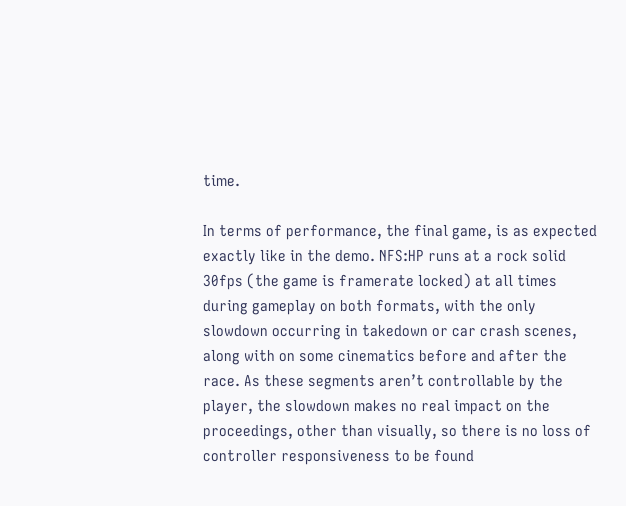time.

In terms of performance, the final game, is as expected exactly like in the demo. NFS:HP runs at a rock solid 30fps (the game is framerate locked) at all times during gameplay on both formats, with the only slowdown occurring in takedown or car crash scenes, along with on some cinematics before and after the race. As these segments aren’t controllable by the player, the slowdown makes no real impact on the proceedings, other than visually, so there is no loss of controller responsiveness to be found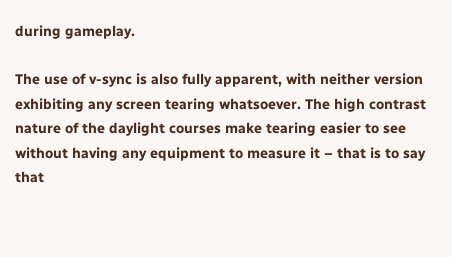during gameplay.

The use of v-sync is also fully apparent, with neither version exhibiting any screen tearing whatsoever. The high contrast nature of the daylight courses make tearing easier to see without having any equipment to measure it – that is to say that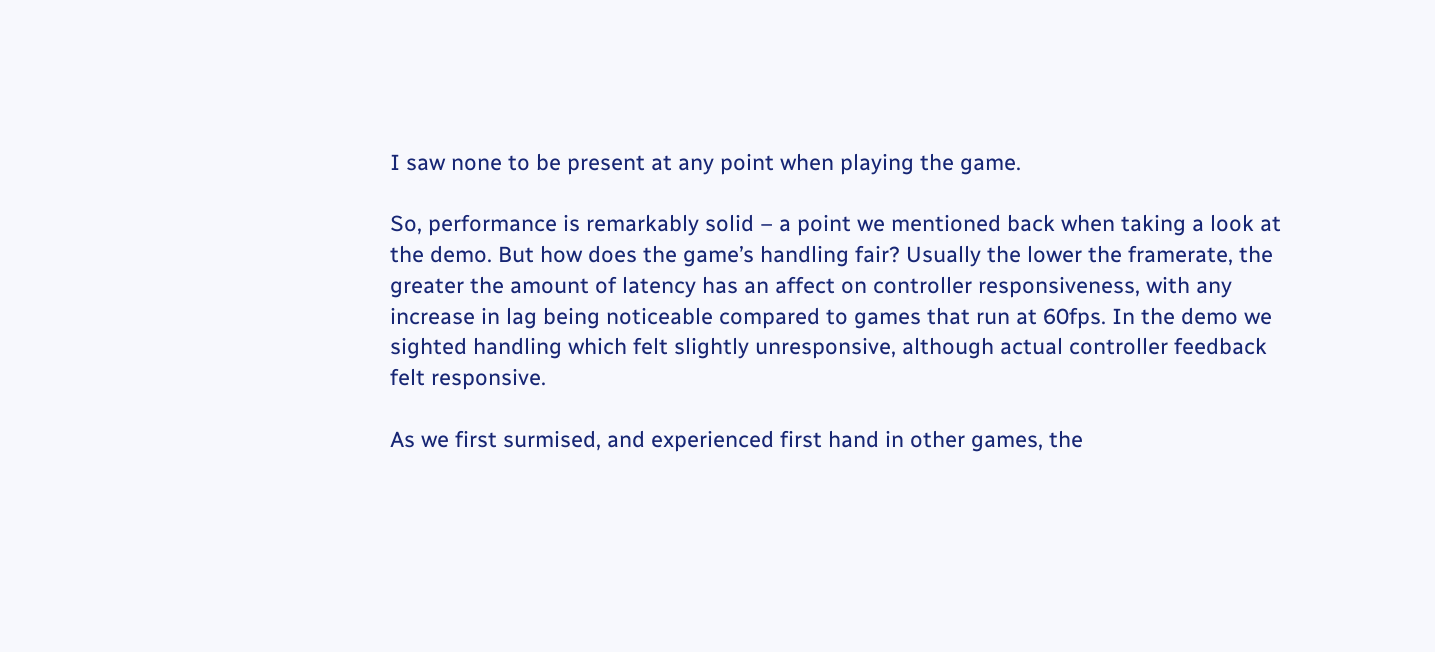I saw none to be present at any point when playing the game.

So, performance is remarkably solid – a point we mentioned back when taking a look at the demo. But how does the game’s handling fair? Usually the lower the framerate, the greater the amount of latency has an affect on controller responsiveness, with any increase in lag being noticeable compared to games that run at 60fps. In the demo we sighted handling which felt slightly unresponsive, although actual controller feedback felt responsive.

As we first surmised, and experienced first hand in other games, the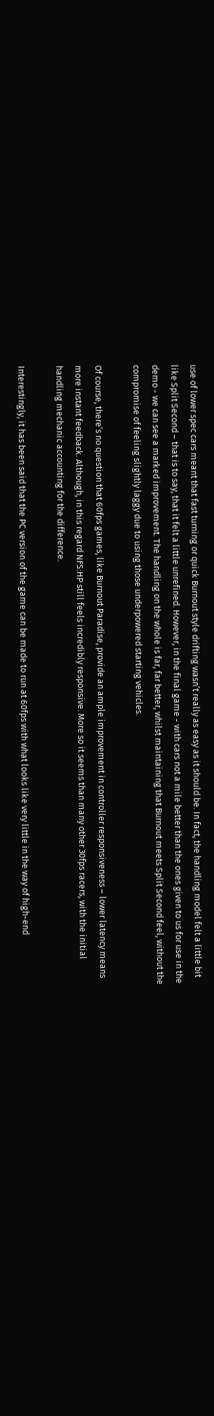use of lower spec cars meant that fast turning or quick Burnout style drifting wasn’t really as easy as it should be. In fact, the handling model felt a little bit like Split Second – that is to say, that it felt a little unrefined. However, in the final game - with cars not a mile better than the ones given to us for use in the demo - we can see a marked improvement. The handling on the whole is far, far better, whilst maintaining that Burnout meets Split Second feel, without the compromise of feeling slightly laggy due to using those underpowered starting vehicles.

Of course, there’s no question that 60fps games, like Burnout Paradise, provide an ample improvement in controller responsiveness – lower latency means more instant feedback. Although, in this regard NFS:HP still feels incredibly responsive. More so it seems than many other 30fps racers, with the initial handling mechanic accounting for the difference.

Interestingly, it has been said that the PC version of the game can be made to run at 60fps with what looks like very little in the way of high-end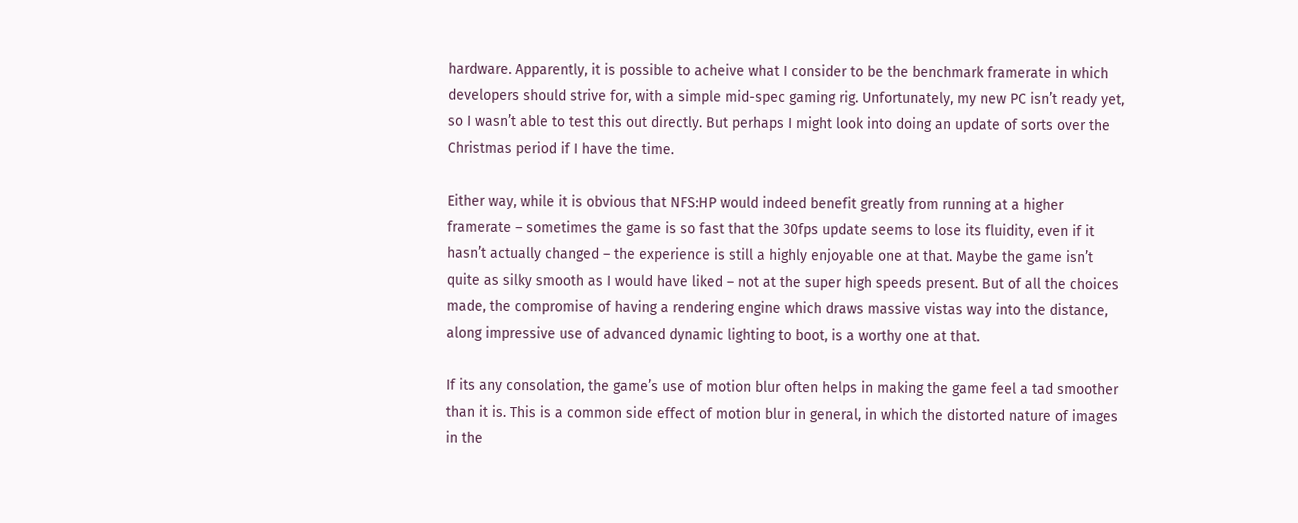hardware. Apparently, it is possible to acheive what I consider to be the benchmark framerate in which developers should strive for, with a simple mid-spec gaming rig. Unfortunately, my new PC isn’t ready yet, so I wasn’t able to test this out directly. But perhaps I might look into doing an update of sorts over the Christmas period if I have the time.

Either way, while it is obvious that NFS:HP would indeed benefit greatly from running at a higher framerate – sometimes the game is so fast that the 30fps update seems to lose its fluidity, even if it hasn’t actually changed – the experience is still a highly enjoyable one at that. Maybe the game isn’t quite as silky smooth as I would have liked – not at the super high speeds present. But of all the choices made, the compromise of having a rendering engine which draws massive vistas way into the distance, along impressive use of advanced dynamic lighting to boot, is a worthy one at that.

If its any consolation, the game’s use of motion blur often helps in making the game feel a tad smoother than it is. This is a common side effect of motion blur in general, in which the distorted nature of images in the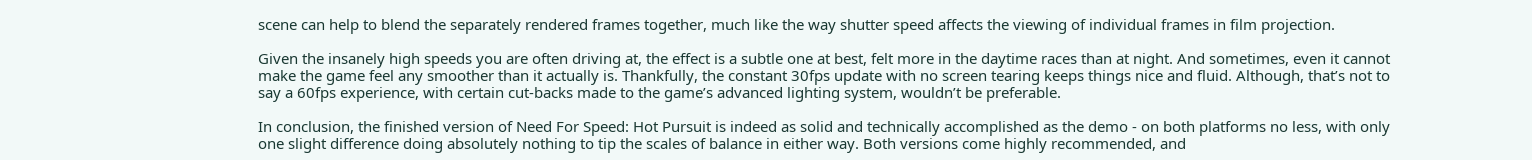scene can help to blend the separately rendered frames together, much like the way shutter speed affects the viewing of individual frames in film projection.

Given the insanely high speeds you are often driving at, the effect is a subtle one at best, felt more in the daytime races than at night. And sometimes, even it cannot make the game feel any smoother than it actually is. Thankfully, the constant 30fps update with no screen tearing keeps things nice and fluid. Although, that’s not to say a 60fps experience, with certain cut-backs made to the game’s advanced lighting system, wouldn’t be preferable.

In conclusion, the finished version of Need For Speed: Hot Pursuit is indeed as solid and technically accomplished as the demo - on both platforms no less, with only one slight difference doing absolutely nothing to tip the scales of balance in either way. Both versions come highly recommended, and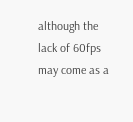although the lack of 60fps may come as a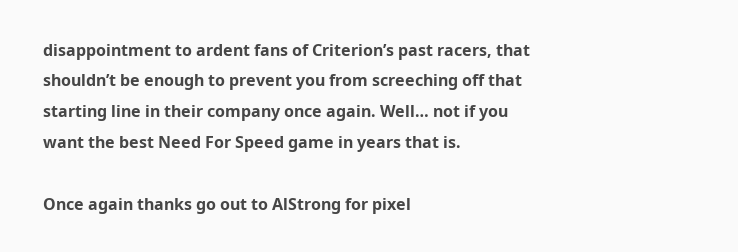disappointment to ardent fans of Criterion’s past racers, that shouldn’t be enough to prevent you from screeching off that starting line in their company once again. Well… not if you want the best Need For Speed game in years that is.

Once again thanks go out to AlStrong for pixel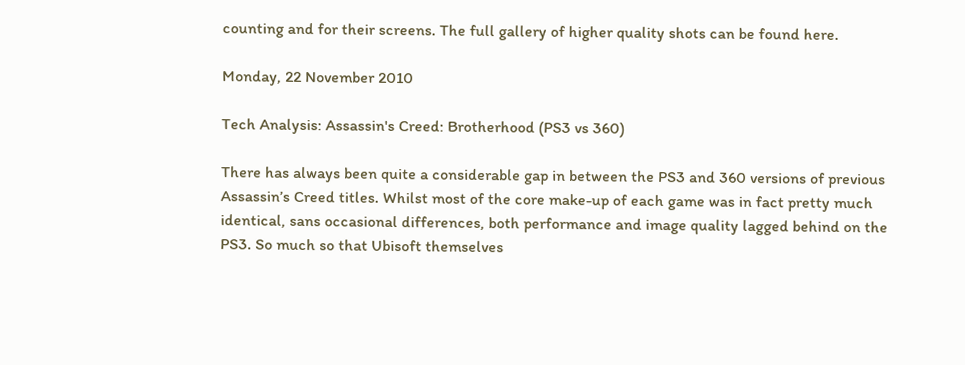counting and for their screens. The full gallery of higher quality shots can be found here.

Monday, 22 November 2010

Tech Analysis: Assassin's Creed: Brotherhood (PS3 vs 360)

There has always been quite a considerable gap in between the PS3 and 360 versions of previous Assassin’s Creed titles. Whilst most of the core make-up of each game was in fact pretty much identical, sans occasional differences, both performance and image quality lagged behind on the PS3. So much so that Ubisoft themselves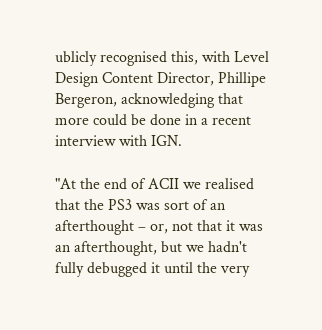ublicly recognised this, with Level Design Content Director, Phillipe Bergeron, acknowledging that more could be done in a recent interview with IGN.

"At the end of ACII we realised that the PS3 was sort of an afterthought – or, not that it was an afterthought, but we hadn't fully debugged it until the very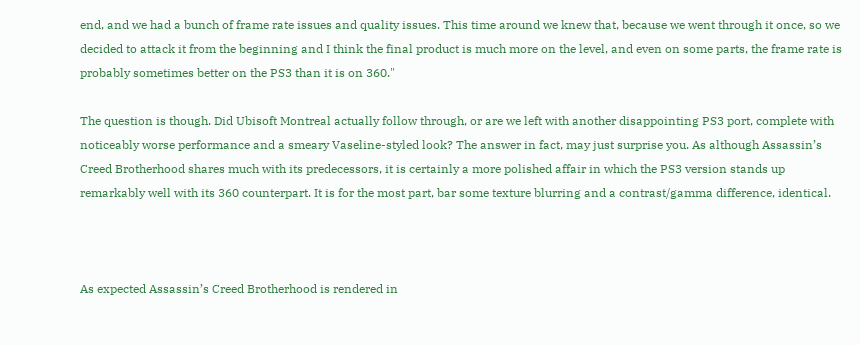end, and we had a bunch of frame rate issues and quality issues. This time around we knew that, because we went through it once, so we decided to attack it from the beginning and I think the final product is much more on the level, and even on some parts, the frame rate is probably sometimes better on the PS3 than it is on 360."

The question is though. Did Ubisoft Montreal actually follow through, or are we left with another disappointing PS3 port, complete with noticeably worse performance and a smeary Vaseline-styled look? The answer in fact, may just surprise you. As although Assassin’s Creed Brotherhood shares much with its predecessors, it is certainly a more polished affair in which the PS3 version stands up remarkably well with its 360 counterpart. It is for the most part, bar some texture blurring and a contrast/gamma difference, identical.



As expected Assassin’s Creed Brotherhood is rendered in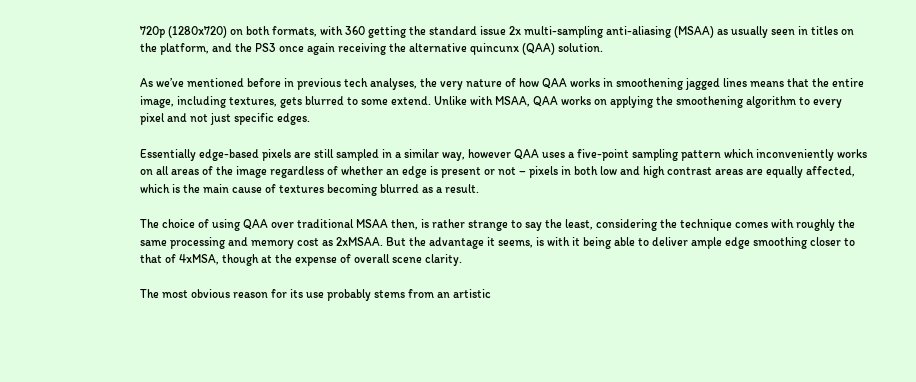720p (1280x720) on both formats, with 360 getting the standard issue 2x multi-sampling anti-aliasing (MSAA) as usually seen in titles on the platform, and the PS3 once again receiving the alternative quincunx (QAA) solution.

As we’ve mentioned before in previous tech analyses, the very nature of how QAA works in smoothening jagged lines means that the entire image, including textures, gets blurred to some extend. Unlike with MSAA, QAA works on applying the smoothening algorithm to every pixel and not just specific edges.

Essentially edge-based pixels are still sampled in a similar way, however QAA uses a five-point sampling pattern which inconveniently works on all areas of the image regardless of whether an edge is present or not – pixels in both low and high contrast areas are equally affected, which is the main cause of textures becoming blurred as a result.

The choice of using QAA over traditional MSAA then, is rather strange to say the least, considering the technique comes with roughly the same processing and memory cost as 2xMSAA. But the advantage it seems, is with it being able to deliver ample edge smoothing closer to that of 4xMSA, though at the expense of overall scene clarity.

The most obvious reason for its use probably stems from an artistic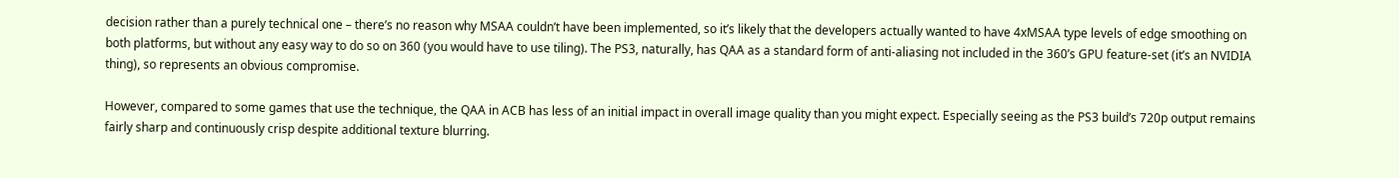decision rather than a purely technical one – there’s no reason why MSAA couldn’t have been implemented, so it’s likely that the developers actually wanted to have 4xMSAA type levels of edge smoothing on both platforms, but without any easy way to do so on 360 (you would have to use tiling). The PS3, naturally, has QAA as a standard form of anti-aliasing not included in the 360’s GPU feature-set (it’s an NVIDIA thing), so represents an obvious compromise.

However, compared to some games that use the technique, the QAA in ACB has less of an initial impact in overall image quality than you might expect. Especially seeing as the PS3 build’s 720p output remains fairly sharp and continuously crisp despite additional texture blurring.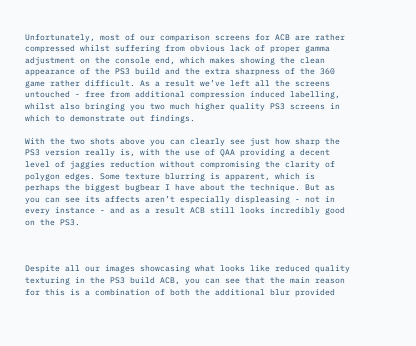Unfortunately, most of our comparison screens for ACB are rather compressed whilst suffering from obvious lack of proper gamma adjustment on the console end, which makes showing the clean appearance of the PS3 build and the extra sharpness of the 360 game rather difficult. As a result we’ve left all the screens untouched - free from additional compression induced labelling, whilst also bringing you two much higher quality PS3 screens in which to demonstrate out findings.

With the two shots above you can clearly see just how sharp the PS3 version really is, with the use of QAA providing a decent level of jaggies reduction without compromising the clarity of polygon edges. Some texture blurring is apparent, which is perhaps the biggest bugbear I have about the technique. But as you can see its affects aren’t especially displeasing - not in every instance - and as a result ACB still looks incredibly good on the PS3.



Despite all our images showcasing what looks like reduced quality texturing in the PS3 build ACB, you can see that the main reason for this is a combination of both the additional blur provided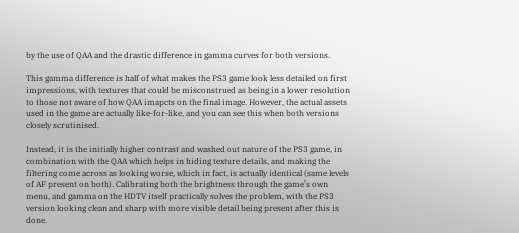by the use of QAA and the drastic difference in gamma curves for both versions.

This gamma difference is half of what makes the PS3 game look less detailed on first impressions, with textures that could be misconstrued as being in a lower resolution to those not aware of how QAA imapcts on the final image. However, the actual assets used in the game are actually like-for-like, and you can see this when both versions closely scrutinised.

Instead, it is the initially higher contrast and washed out nature of the PS3 game, in combination with the QAA which helps in hiding texture details, and making the filtering come across as looking worse, which in fact, is actually identical (same levels of AF present on both). Calibrating both the brightness through the game’s own menu, and gamma on the HDTV itself practically solves the problem, with the PS3 version looking clean and sharp with more visible detail being present after this is done.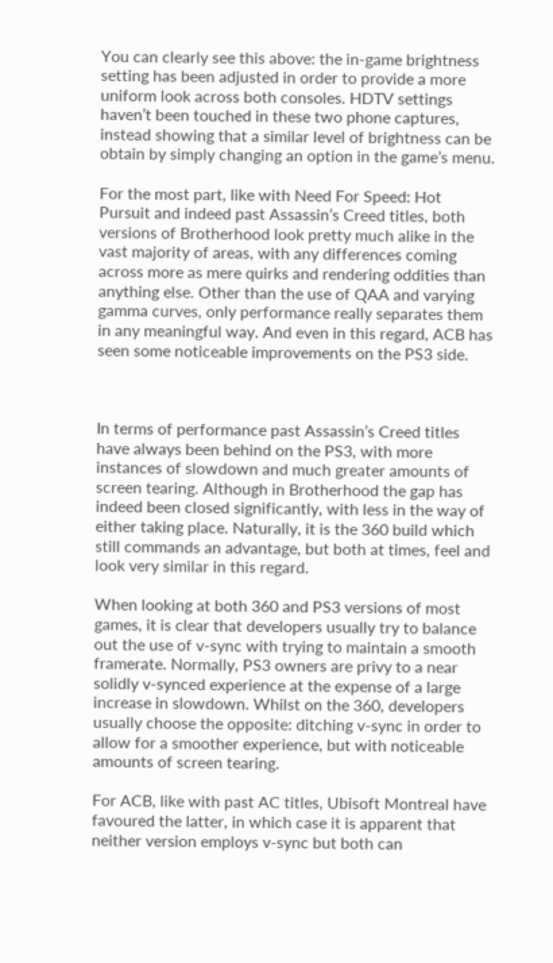You can clearly see this above: the in-game brightness setting has been adjusted in order to provide a more uniform look across both consoles. HDTV settings haven’t been touched in these two phone captures, instead showing that a similar level of brightness can be obtain by simply changing an option in the game’s menu.

For the most part, like with Need For Speed: Hot Pursuit and indeed past Assassin’s Creed titles, both versions of Brotherhood look pretty much alike in the vast majority of areas, with any differences coming across more as mere quirks and rendering oddities than anything else. Other than the use of QAA and varying gamma curves, only performance really separates them in any meaningful way. And even in this regard, ACB has seen some noticeable improvements on the PS3 side.



In terms of performance past Assassin’s Creed titles have always been behind on the PS3, with more instances of slowdown and much greater amounts of screen tearing. Although in Brotherhood the gap has indeed been closed significantly, with less in the way of either taking place. Naturally, it is the 360 build which still commands an advantage, but both at times, feel and look very similar in this regard.

When looking at both 360 and PS3 versions of most games, it is clear that developers usually try to balance out the use of v-sync with trying to maintain a smooth framerate. Normally, PS3 owners are privy to a near solidly v-synced experience at the expense of a large increase in slowdown. Whilst on the 360, developers usually choose the opposite: ditching v-sync in order to allow for a smoother experience, but with noticeable amounts of screen tearing.

For ACB, like with past AC titles, Ubisoft Montreal have favoured the latter, in which case it is apparent that neither version employs v-sync but both can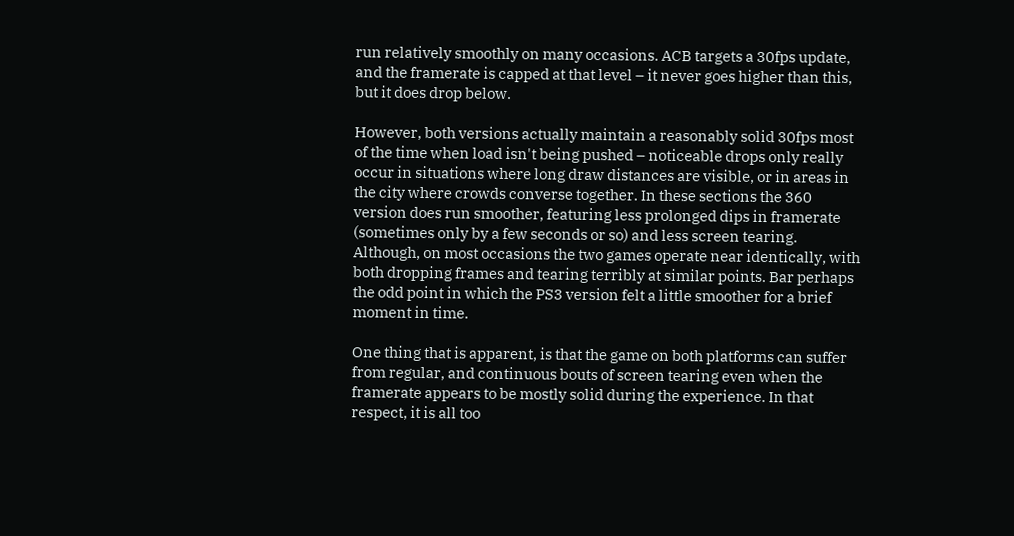run relatively smoothly on many occasions. ACB targets a 30fps update, and the framerate is capped at that level – it never goes higher than this, but it does drop below.

However, both versions actually maintain a reasonably solid 30fps most of the time when load isn't being pushed – noticeable drops only really occur in situations where long draw distances are visible, or in areas in the city where crowds converse together. In these sections the 360 version does run smoother, featuring less prolonged dips in framerate (sometimes only by a few seconds or so) and less screen tearing. Although, on most occasions the two games operate near identically, with both dropping frames and tearing terribly at similar points. Bar perhaps the odd point in which the PS3 version felt a little smoother for a brief moment in time.

One thing that is apparent, is that the game on both platforms can suffer from regular, and continuous bouts of screen tearing even when the framerate appears to be mostly solid during the experience. In that respect, it is all too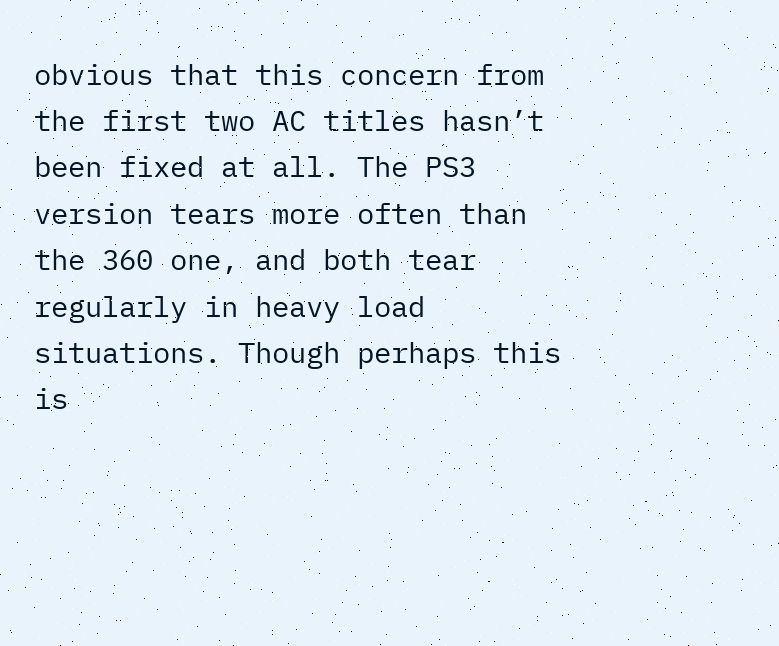obvious that this concern from the first two AC titles hasn’t been fixed at all. The PS3 version tears more often than the 360 one, and both tear regularly in heavy load situations. Though perhaps this is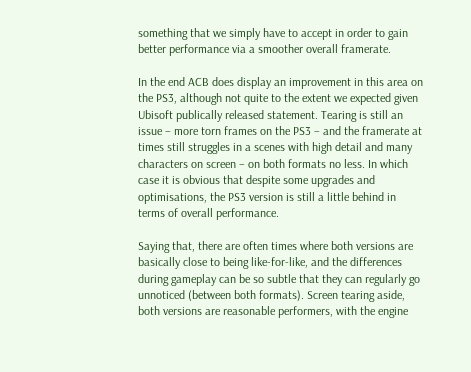something that we simply have to accept in order to gain better performance via a smoother overall framerate.

In the end ACB does display an improvement in this area on the PS3, although not quite to the extent we expected given Ubisoft publically released statement. Tearing is still an issue – more torn frames on the PS3 – and the framerate at times still struggles in a scenes with high detail and many characters on screen – on both formats no less. In which case it is obvious that despite some upgrades and optimisations, the PS3 version is still a little behind in terms of overall performance.

Saying that, there are often times where both versions are basically close to being like-for-like, and the differences during gameplay can be so subtle that they can regularly go unnoticed (between both formats). Screen tearing aside, both versions are reasonable performers, with the engine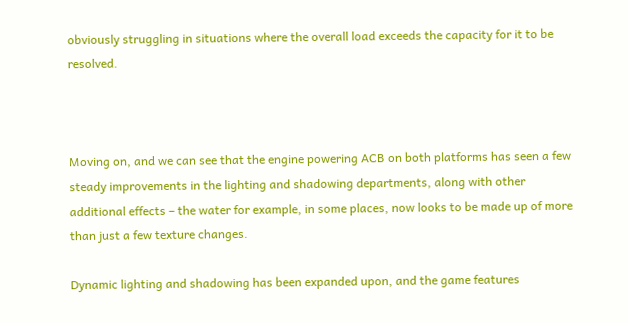obviously struggling in situations where the overall load exceeds the capacity for it to be resolved.



Moving on, and we can see that the engine powering ACB on both platforms has seen a few steady improvements in the lighting and shadowing departments, along with other additional effects – the water for example, in some places, now looks to be made up of more than just a few texture changes.

Dynamic lighting and shadowing has been expanded upon, and the game features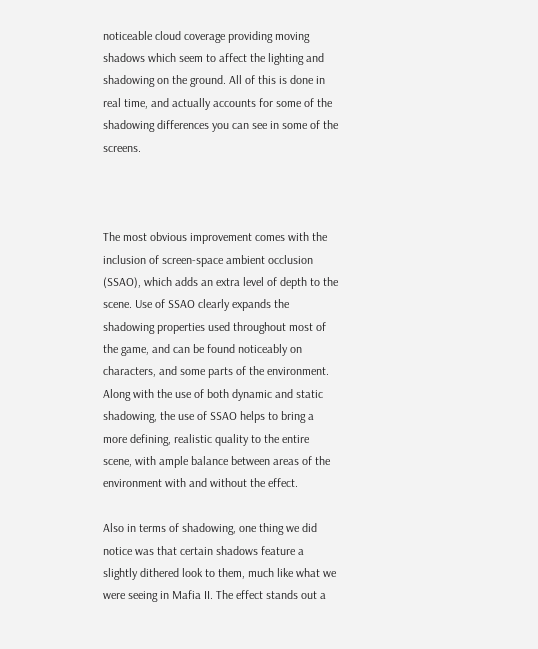noticeable cloud coverage providing moving shadows which seem to affect the lighting and shadowing on the ground. All of this is done in real time, and actually accounts for some of the shadowing differences you can see in some of the screens.



The most obvious improvement comes with the inclusion of screen-space ambient occlusion (SSAO), which adds an extra level of depth to the scene. Use of SSAO clearly expands the shadowing properties used throughout most of the game, and can be found noticeably on characters, and some parts of the environment. Along with the use of both dynamic and static shadowing, the use of SSAO helps to bring a more defining, realistic quality to the entire scene, with ample balance between areas of the environment with and without the effect.

Also in terms of shadowing, one thing we did notice was that certain shadows feature a slightly dithered look to them, much like what we were seeing in Mafia II. The effect stands out a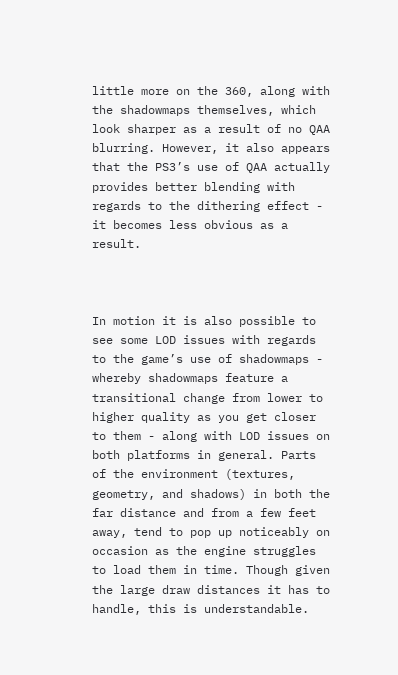little more on the 360, along with the shadowmaps themselves, which look sharper as a result of no QAA blurring. However, it also appears that the PS3’s use of QAA actually provides better blending with regards to the dithering effect - it becomes less obvious as a result.



In motion it is also possible to see some LOD issues with regards to the game’s use of shadowmaps - whereby shadowmaps feature a transitional change from lower to higher quality as you get closer to them - along with LOD issues on both platforms in general. Parts of the environment (textures, geometry, and shadows) in both the far distance and from a few feet away, tend to pop up noticeably on occasion as the engine struggles to load them in time. Though given the large draw distances it has to handle, this is understandable.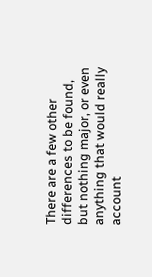There are a few other differences to be found, but nothing major, or even anything that would really account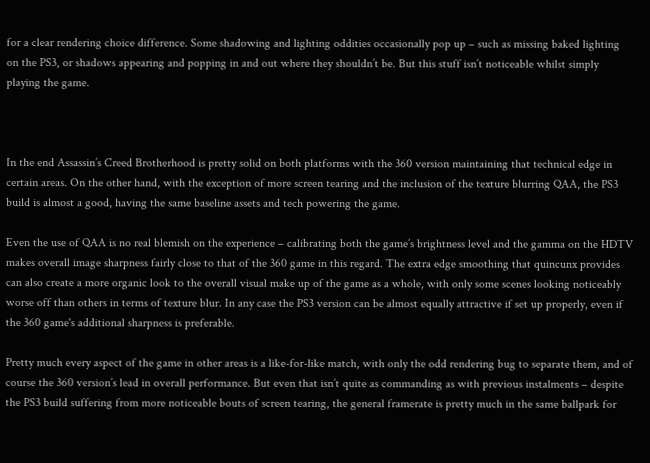for a clear rendering choice difference. Some shadowing and lighting oddities occasionally pop up – such as missing baked lighting on the PS3, or shadows appearing and popping in and out where they shouldn’t be. But this stuff isn’t noticeable whilst simply playing the game.



In the end Assassin’s Creed Brotherhood is pretty solid on both platforms with the 360 version maintaining that technical edge in certain areas. On the other hand, with the exception of more screen tearing and the inclusion of the texture blurring QAA, the PS3 build is almost a good, having the same baseline assets and tech powering the game.

Even the use of QAA is no real blemish on the experience – calibrating both the game’s brightness level and the gamma on the HDTV makes overall image sharpness fairly close to that of the 360 game in this regard. The extra edge smoothing that quincunx provides can also create a more organic look to the overall visual make up of the game as a whole, with only some scenes looking noticeably worse off than others in terms of texture blur. In any case the PS3 version can be almost equally attractive if set up properly, even if the 360 game's additional sharpness is preferable.

Pretty much every aspect of the game in other areas is a like-for-like match, with only the odd rendering bug to separate them, and of course the 360 version’s lead in overall performance. But even that isn’t quite as commanding as with previous instalments – despite the PS3 build suffering from more noticeable bouts of screen tearing, the general framerate is pretty much in the same ballpark for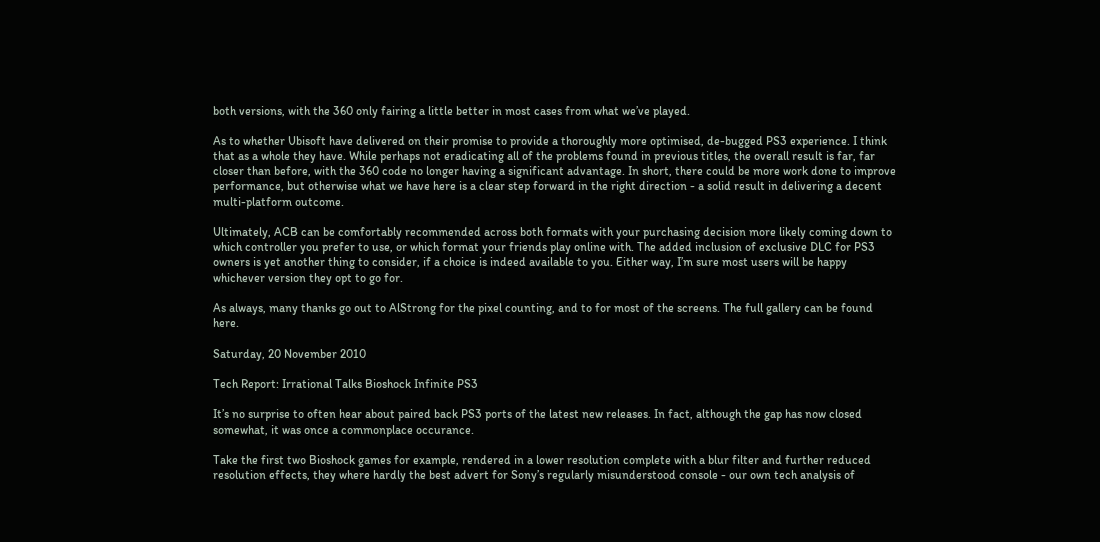both versions, with the 360 only fairing a little better in most cases from what we’ve played.

As to whether Ubisoft have delivered on their promise to provide a thoroughly more optimised, de-bugged PS3 experience. I think that as a whole they have. While perhaps not eradicating all of the problems found in previous titles, the overall result is far, far closer than before, with the 360 code no longer having a significant advantage. In short, there could be more work done to improve performance, but otherwise what we have here is a clear step forward in the right direction - a solid result in delivering a decent multi-platform outcome.

Ultimately, ACB can be comfortably recommended across both formats with your purchasing decision more likely coming down to which controller you prefer to use, or which format your friends play online with. The added inclusion of exclusive DLC for PS3 owners is yet another thing to consider, if a choice is indeed available to you. Either way, I’m sure most users will be happy whichever version they opt to go for.

As always, many thanks go out to AlStrong for the pixel counting, and to for most of the screens. The full gallery can be found here.

Saturday, 20 November 2010

Tech Report: Irrational Talks Bioshock Infinite PS3

It’s no surprise to often hear about paired back PS3 ports of the latest new releases. In fact, although the gap has now closed somewhat, it was once a commonplace occurance.

Take the first two Bioshock games for example, rendered in a lower resolution complete with a blur filter and further reduced resolution effects, they where hardly the best advert for Sony’s regularly misunderstood console - our own tech analysis of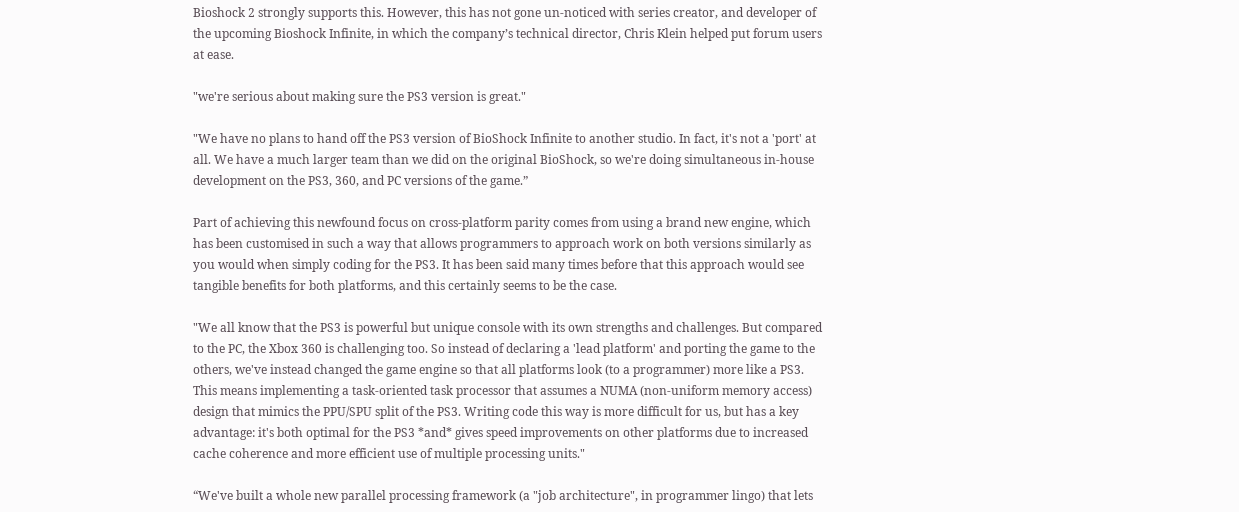Bioshock 2 strongly supports this. However, this has not gone un-noticed with series creator, and developer of the upcoming Bioshock Infinite, in which the company’s technical director, Chris Klein helped put forum users at ease.

"we're serious about making sure the PS3 version is great."

"We have no plans to hand off the PS3 version of BioShock Infinite to another studio. In fact, it's not a 'port' at all. We have a much larger team than we did on the original BioShock, so we're doing simultaneous in-house development on the PS3, 360, and PC versions of the game.”

Part of achieving this newfound focus on cross-platform parity comes from using a brand new engine, which has been customised in such a way that allows programmers to approach work on both versions similarly as you would when simply coding for the PS3. It has been said many times before that this approach would see tangible benefits for both platforms, and this certainly seems to be the case.

"We all know that the PS3 is powerful but unique console with its own strengths and challenges. But compared to the PC, the Xbox 360 is challenging too. So instead of declaring a 'lead platform' and porting the game to the others, we've instead changed the game engine so that all platforms look (to a programmer) more like a PS3. This means implementing a task-oriented task processor that assumes a NUMA (non-uniform memory access) design that mimics the PPU/SPU split of the PS3. Writing code this way is more difficult for us, but has a key advantage: it's both optimal for the PS3 *and* gives speed improvements on other platforms due to increased cache coherence and more efficient use of multiple processing units."

“We've built a whole new parallel processing framework (a "job architecture", in programmer lingo) that lets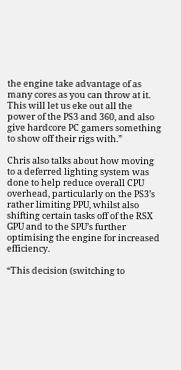the engine take advantage of as many cores as you can throw at it. This will let us eke out all the power of the PS3 and 360, and also give hardcore PC gamers something to show off their rigs with.”

Chris also talks about how moving to a deferred lighting system was done to help reduce overall CPU overhead, particularly on the PS3’s rather limiting PPU, whilst also shifting certain tasks off of the RSX GPU and to the SPU’s further optimising the engine for increased efficiency.

“This decision (switching to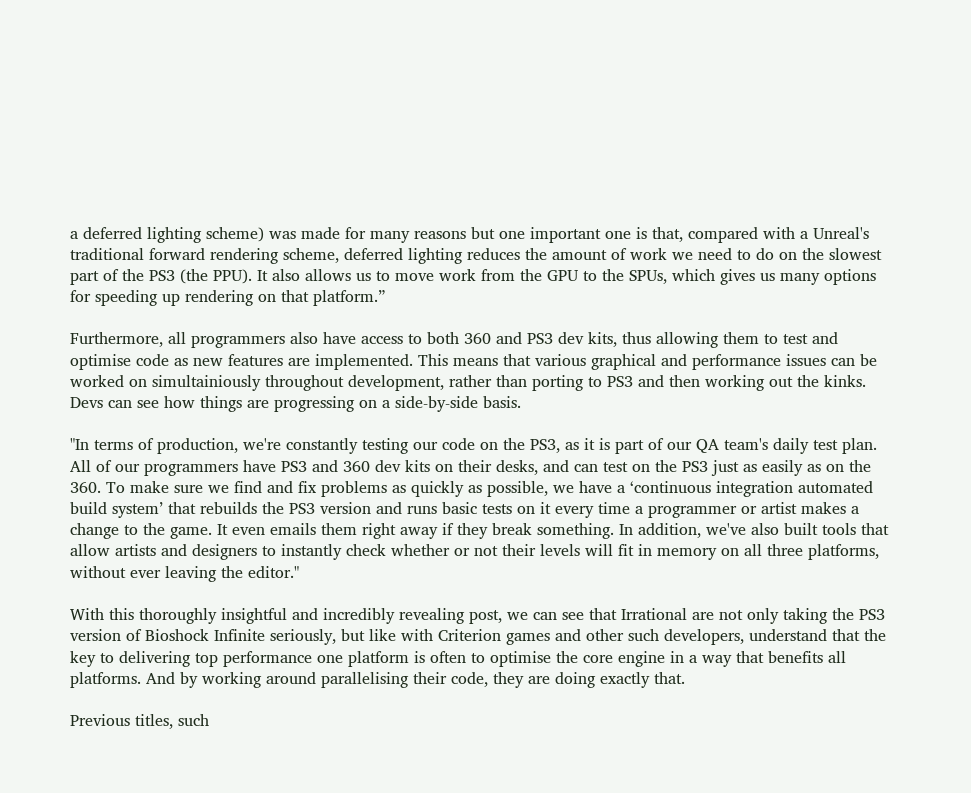a deferred lighting scheme) was made for many reasons but one important one is that, compared with a Unreal's traditional forward rendering scheme, deferred lighting reduces the amount of work we need to do on the slowest part of the PS3 (the PPU). It also allows us to move work from the GPU to the SPUs, which gives us many options for speeding up rendering on that platform.”

Furthermore, all programmers also have access to both 360 and PS3 dev kits, thus allowing them to test and optimise code as new features are implemented. This means that various graphical and performance issues can be worked on simultainiously throughout development, rather than porting to PS3 and then working out the kinks. Devs can see how things are progressing on a side-by-side basis.

"In terms of production, we're constantly testing our code on the PS3, as it is part of our QA team's daily test plan. All of our programmers have PS3 and 360 dev kits on their desks, and can test on the PS3 just as easily as on the 360. To make sure we find and fix problems as quickly as possible, we have a ‘continuous integration automated build system’ that rebuilds the PS3 version and runs basic tests on it every time a programmer or artist makes a change to the game. It even emails them right away if they break something. In addition, we've also built tools that allow artists and designers to instantly check whether or not their levels will fit in memory on all three platforms, without ever leaving the editor."

With this thoroughly insightful and incredibly revealing post, we can see that Irrational are not only taking the PS3 version of Bioshock Infinite seriously, but like with Criterion games and other such developers, understand that the key to delivering top performance one platform is often to optimise the core engine in a way that benefits all platforms. And by working around parallelising their code, they are doing exactly that.

Previous titles, such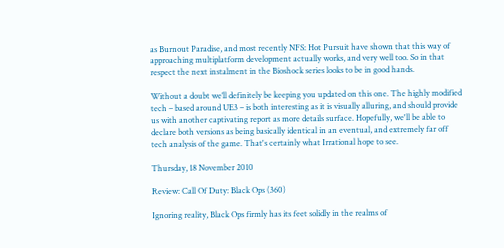as Burnout Paradise, and most recently NFS: Hot Pursuit have shown that this way of approaching multiplatform development actually works, and very well too. So in that respect the next instalment in the Bioshock series looks to be in good hands.

Without a doubt we’ll definitely be keeping you updated on this one. The highly modified tech – based around UE3 – is both interesting as it is visually alluring, and should provide us with another captivating report as more details surface. Hopefully, we'll be able to declare both versions as being basically identical in an eventual, and extremely far off tech analysis of the game. That's certainly what Irrational hope to see.

Thursday, 18 November 2010

Review: Call Of Duty: Black Ops (360)

Ignoring reality, Black Ops firmly has its feet solidly in the realms of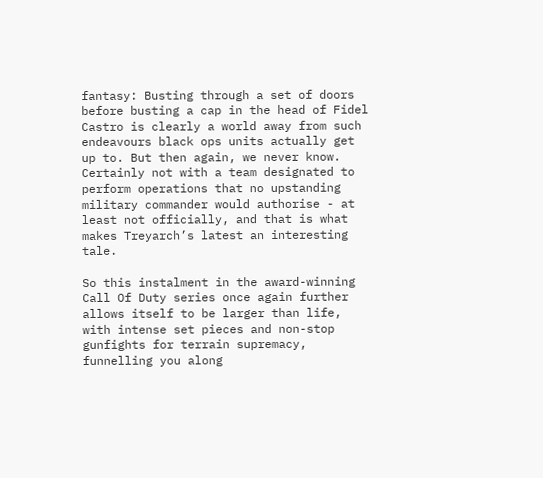fantasy: Busting through a set of doors before busting a cap in the head of Fidel Castro is clearly a world away from such endeavours black ops units actually get up to. But then again, we never know. Certainly not with a team designated to perform operations that no upstanding military commander would authorise - at least not officially, and that is what makes Treyarch’s latest an interesting tale.

So this instalment in the award-winning Call Of Duty series once again further allows itself to be larger than life, with intense set pieces and non-stop gunfights for terrain supremacy, funnelling you along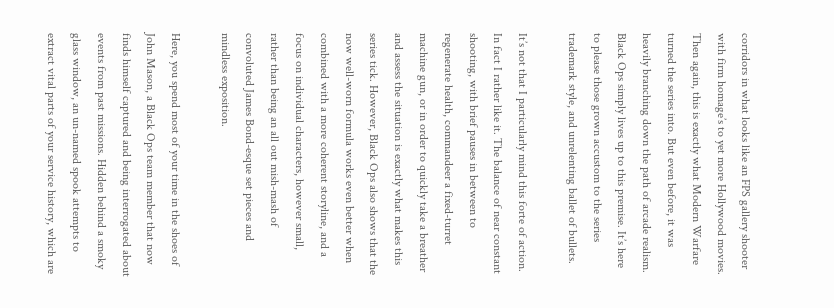corridors in what looks like an FPS gallery shooter with firm homage’s to yet more Hollywood movies. Then again, this is exactly what Modern Warfare turned the series into. But even before, it was heavily branching down the path of arcade realism. Black Ops simply lives up to this premise. It’s here to please those grown accustom to the series trademark style, and unrelenting ballet of bullets.

It’s not that I particularly mind this forte of action. In fact I rather like it. The balance of near constant shooting, with brief pauses in between to regenerate health, commandeer a fixed-turret machine gun, or in order to quickly take a breather and assess the situation is exactly what makes this series tick. However, Black Ops also shows that the now well-worn formula works even better when combined with a more coherent storyline, and a focus on individual characters, however small, rather than being an all out mish-mash of convoluted James Bond-esque set pieces and mindless exposition.

Here, you spend most of your time in the shoes of John Mason, a Black Ops team member that now finds himself captured and being interrogated about events from past missions. Hidden behind a smoky glass window, an un-named spook attempts to extract vital parts of your service history, which are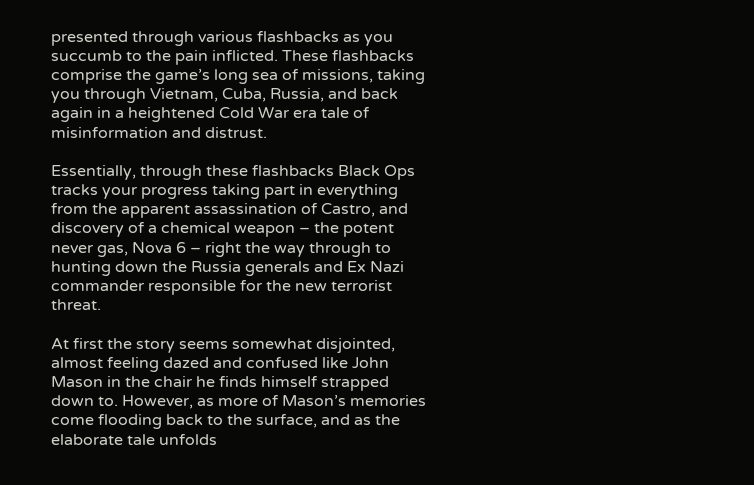presented through various flashbacks as you succumb to the pain inflicted. These flashbacks comprise the game’s long sea of missions, taking you through Vietnam, Cuba, Russia, and back again in a heightened Cold War era tale of misinformation and distrust.

Essentially, through these flashbacks Black Ops tracks your progress taking part in everything from the apparent assassination of Castro, and discovery of a chemical weapon – the potent never gas, Nova 6 – right the way through to hunting down the Russia generals and Ex Nazi commander responsible for the new terrorist threat.

At first the story seems somewhat disjointed, almost feeling dazed and confused like John Mason in the chair he finds himself strapped down to. However, as more of Mason’s memories come flooding back to the surface, and as the elaborate tale unfolds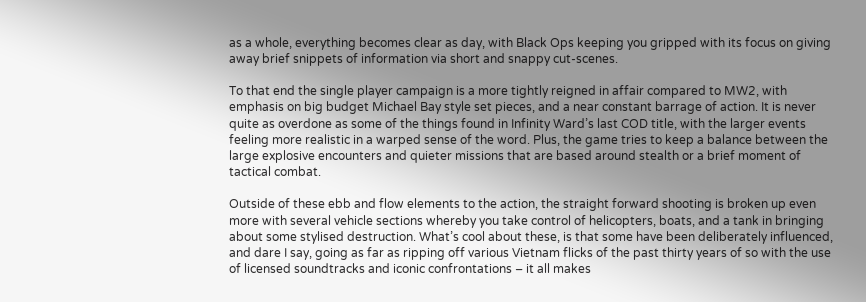as a whole, everything becomes clear as day, with Black Ops keeping you gripped with its focus on giving away brief snippets of information via short and snappy cut-scenes.

To that end the single player campaign is a more tightly reigned in affair compared to MW2, with emphasis on big budget Michael Bay style set pieces, and a near constant barrage of action. It is never quite as overdone as some of the things found in Infinity Ward’s last COD title, with the larger events feeling more realistic in a warped sense of the word. Plus, the game tries to keep a balance between the large explosive encounters and quieter missions that are based around stealth or a brief moment of tactical combat.

Outside of these ebb and flow elements to the action, the straight forward shooting is broken up even more with several vehicle sections whereby you take control of helicopters, boats, and a tank in bringing about some stylised destruction. What’s cool about these, is that some have been deliberately influenced, and dare I say, going as far as ripping off various Vietnam flicks of the past thirty years of so with the use of licensed soundtracks and iconic confrontations – it all makes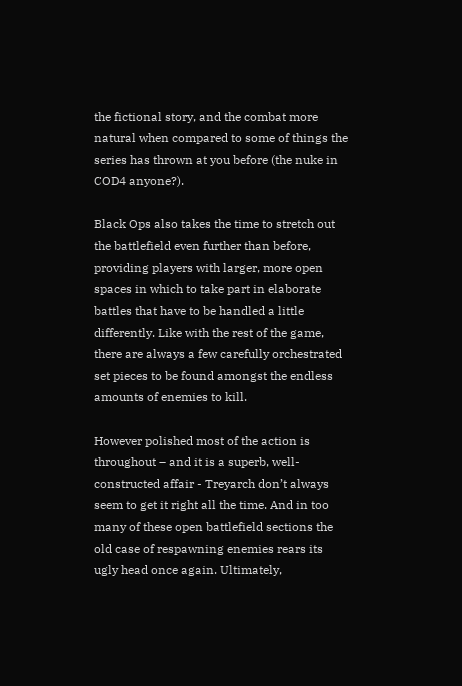the fictional story, and the combat more natural when compared to some of things the series has thrown at you before (the nuke in COD4 anyone?).

Black Ops also takes the time to stretch out the battlefield even further than before, providing players with larger, more open spaces in which to take part in elaborate battles that have to be handled a little differently. Like with the rest of the game, there are always a few carefully orchestrated set pieces to be found amongst the endless amounts of enemies to kill.

However polished most of the action is throughout – and it is a superb, well-constructed affair - Treyarch don’t always seem to get it right all the time. And in too many of these open battlefield sections the old case of respawning enemies rears its ugly head once again. Ultimately,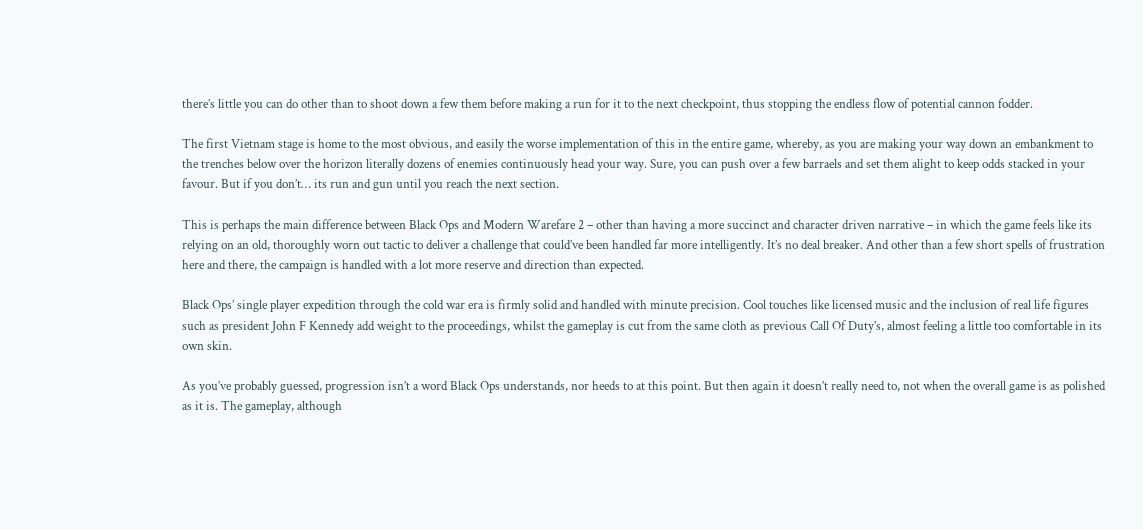there’s little you can do other than to shoot down a few them before making a run for it to the next checkpoint, thus stopping the endless flow of potential cannon fodder.

The first Vietnam stage is home to the most obvious, and easily the worse implementation of this in the entire game, whereby, as you are making your way down an embankment to the trenches below over the horizon literally dozens of enemies continuously head your way. Sure, you can push over a few barraels and set them alight to keep odds stacked in your favour. But if you don’t… its run and gun until you reach the next section.

This is perhaps the main difference between Black Ops and Modern Warefare 2 – other than having a more succinct and character driven narrative – in which the game feels like its relying on an old, thoroughly worn out tactic to deliver a challenge that could’ve been handled far more intelligently. It’s no deal breaker. And other than a few short spells of frustration here and there, the campaign is handled with a lot more reserve and direction than expected.

Black Ops’ single player expedition through the cold war era is firmly solid and handled with minute precision. Cool touches like licensed music and the inclusion of real life figures such as president John F Kennedy add weight to the proceedings, whilst the gameplay is cut from the same cloth as previous Call Of Duty’s, almost feeling a little too comfortable in its own skin.

As you’ve probably guessed, progression isn’t a word Black Ops understands, nor heeds to at this point. But then again it doesn’t really need to, not when the overall game is as polished as it is. The gameplay, although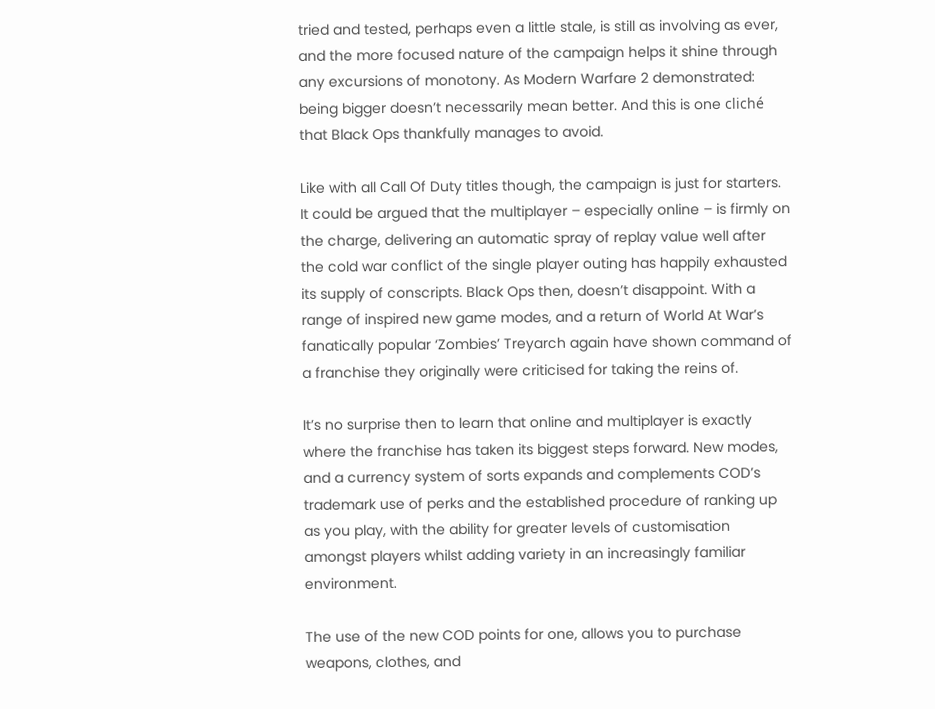tried and tested, perhaps even a little stale, is still as involving as ever, and the more focused nature of the campaign helps it shine through any excursions of monotony. As Modern Warfare 2 demonstrated: being bigger doesn’t necessarily mean better. And this is one cliché that Black Ops thankfully manages to avoid.

Like with all Call Of Duty titles though, the campaign is just for starters. It could be argued that the multiplayer – especially online – is firmly on the charge, delivering an automatic spray of replay value well after the cold war conflict of the single player outing has happily exhausted its supply of conscripts. Black Ops then, doesn’t disappoint. With a range of inspired new game modes, and a return of World At War’s fanatically popular ‘Zombies’ Treyarch again have shown command of a franchise they originally were criticised for taking the reins of.

It’s no surprise then to learn that online and multiplayer is exactly where the franchise has taken its biggest steps forward. New modes, and a currency system of sorts expands and complements COD’s trademark use of perks and the established procedure of ranking up as you play, with the ability for greater levels of customisation amongst players whilst adding variety in an increasingly familiar environment.

The use of the new COD points for one, allows you to purchase weapons, clothes, and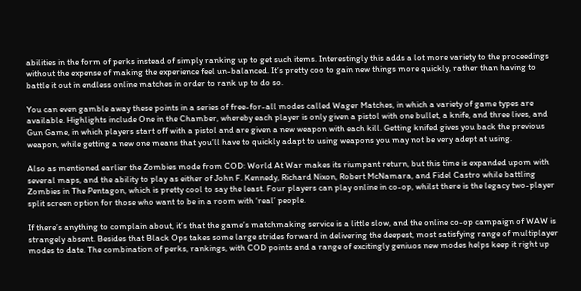abilities in the form of perks instead of simply ranking up to get such items. Interestingly this adds a lot more variety to the proceedings without the expense of making the experience feel un-balanced. It’s pretty coo to gain new things more quickly, rather than having to battle it out in endless online matches in order to rank up to do so.

You can even gamble away these points in a series of free-for-all modes called Wager Matches, in which a variety of game types are available. Highlights include One in the Chamber, whereby each player is only given a pistol with one bullet, a knife, and three lives, and Gun Game, in which players start off with a pistol and are given a new weapon with each kill. Getting knifed gives you back the previous weapon, while getting a new one means that you’ll have to quickly adapt to using weapons you may not be very adept at using.

Also as mentioned earlier the Zombies mode from COD: World At War makes its riumpant return, but this time is expanded upom with several maps, and the ability to play as either of John F. Kennedy, Richard Nixon, Robert McNamara, and Fidel Castro while battling Zombies in The Pentagon, which is pretty cool to say the least. Four players can play online in co-op, whilst there is the legacy two-player split screen option for those who want to be in a room with ‘real’ people.

If there’s anything to complain about, it’s that the game’s matchmaking service is a little slow, and the online co-op campaign of WAW is strangely absent. Besides that Black Ops takes some large strides forward in delivering the deepest, most satisfying range of multiplayer modes to date. The combination of perks, rankings, with COD points and a range of excitingly geniuos new modes helps keep it right up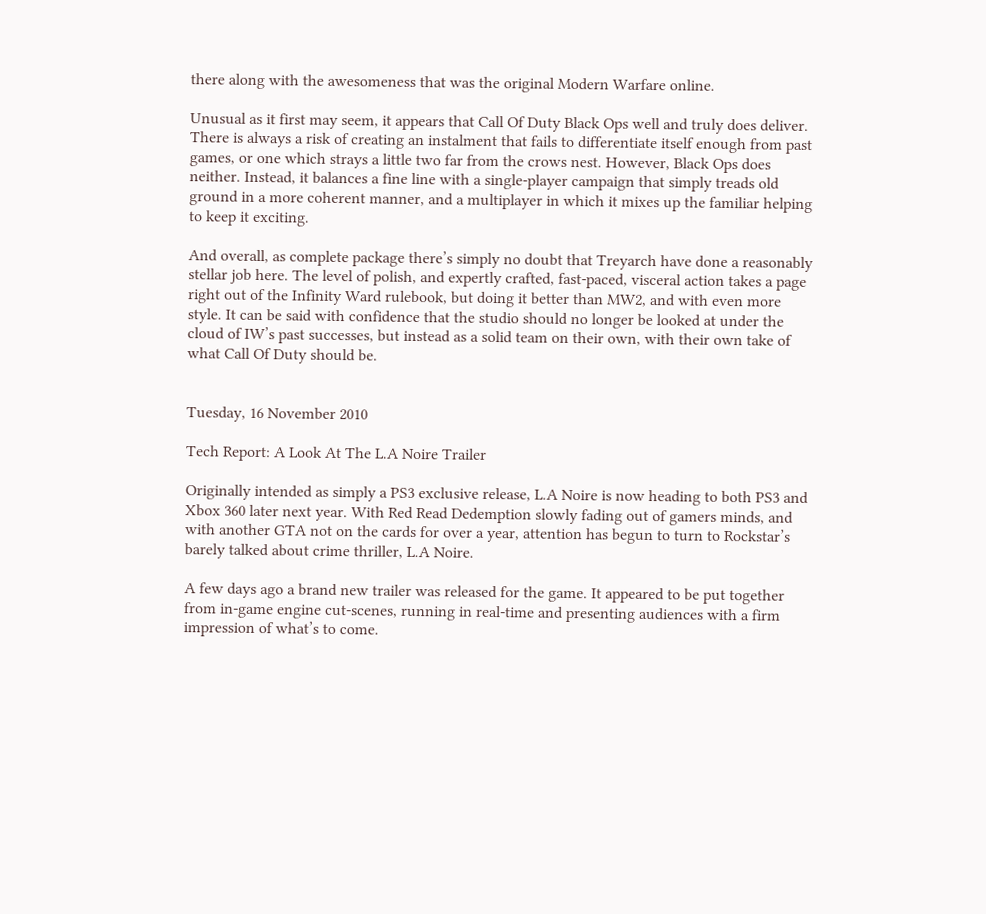there along with the awesomeness that was the original Modern Warfare online.

Unusual as it first may seem, it appears that Call Of Duty Black Ops well and truly does deliver. There is always a risk of creating an instalment that fails to differentiate itself enough from past games, or one which strays a little two far from the crows nest. However, Black Ops does neither. Instead, it balances a fine line with a single-player campaign that simply treads old ground in a more coherent manner, and a multiplayer in which it mixes up the familiar helping to keep it exciting.

And overall, as complete package there’s simply no doubt that Treyarch have done a reasonably stellar job here. The level of polish, and expertly crafted, fast-paced, visceral action takes a page right out of the Infinity Ward rulebook, but doing it better than MW2, and with even more style. It can be said with confidence that the studio should no longer be looked at under the cloud of IW’s past successes, but instead as a solid team on their own, with their own take of what Call Of Duty should be.


Tuesday, 16 November 2010

Tech Report: A Look At The L.A Noire Trailer

Originally intended as simply a PS3 exclusive release, L.A Noire is now heading to both PS3 and Xbox 360 later next year. With Red Read Dedemption slowly fading out of gamers minds, and with another GTA not on the cards for over a year, attention has begun to turn to Rockstar’s barely talked about crime thriller, L.A Noire.

A few days ago a brand new trailer was released for the game. It appeared to be put together from in-game engine cut-scenes, running in real-time and presenting audiences with a firm impression of what’s to come.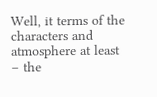Well, it terms of the characters and atmosphere at least – the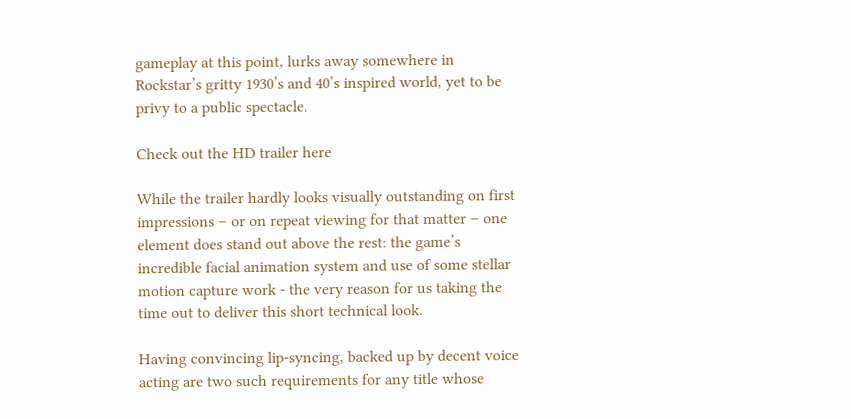gameplay at this point, lurks away somewhere in Rockstar’s gritty 1930’s and 40’s inspired world, yet to be privy to a public spectacle.

Check out the HD trailer here

While the trailer hardly looks visually outstanding on first impressions – or on repeat viewing for that matter – one element does stand out above the rest: the game’s incredible facial animation system and use of some stellar motion capture work - the very reason for us taking the time out to deliver this short technical look.

Having convincing lip-syncing, backed up by decent voice acting are two such requirements for any title whose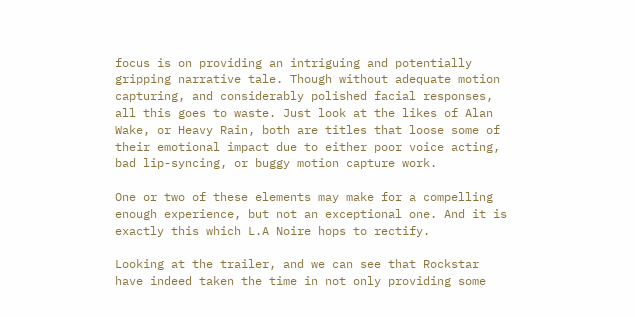focus is on providing an intriguing and potentially gripping narrative tale. Though without adequate motion capturing, and considerably polished facial responses, all this goes to waste. Just look at the likes of Alan Wake, or Heavy Rain, both are titles that loose some of their emotional impact due to either poor voice acting, bad lip-syncing, or buggy motion capture work.

One or two of these elements may make for a compelling enough experience, but not an exceptional one. And it is exactly this which L.A Noire hops to rectify.

Looking at the trailer, and we can see that Rockstar have indeed taken the time in not only providing some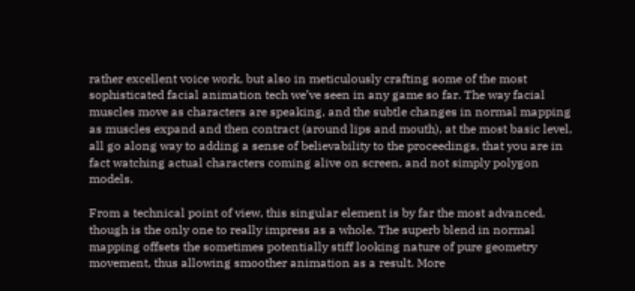rather excellent voice work, but also in meticulously crafting some of the most sophisticated facial animation tech we’ve seen in any game so far. The way facial muscles move as characters are speaking, and the subtle changes in normal mapping as muscles expand and then contract (around lips and mouth), at the most basic level, all go along way to adding a sense of believability to the proceedings, that you are in fact watching actual characters coming alive on screen, and not simply polygon models.

From a technical point of view, this singular element is by far the most advanced, though is the only one to really impress as a whole. The superb blend in normal mapping offsets the sometimes potentially stiff looking nature of pure geometry movement, thus allowing smoother animation as a result. More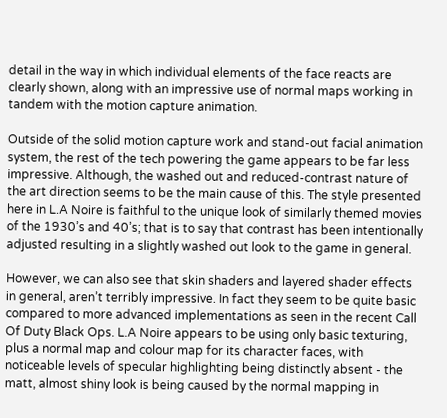detail in the way in which individual elements of the face reacts are clearly shown, along with an impressive use of normal maps working in tandem with the motion capture animation.

Outside of the solid motion capture work and stand-out facial animation system, the rest of the tech powering the game appears to be far less impressive. Although, the washed out and reduced-contrast nature of the art direction seems to be the main cause of this. The style presented here in L.A Noire is faithful to the unique look of similarly themed movies of the 1930’s and 40’s; that is to say that contrast has been intentionally adjusted resulting in a slightly washed out look to the game in general.

However, we can also see that skin shaders and layered shader effects in general, aren’t terribly impressive. In fact they seem to be quite basic compared to more advanced implementations as seen in the recent Call Of Duty Black Ops. L.A Noire appears to be using only basic texturing, plus a normal map and colour map for its character faces, with noticeable levels of specular highlighting being distinctly absent - the matt, almost shiny look is being caused by the normal mapping in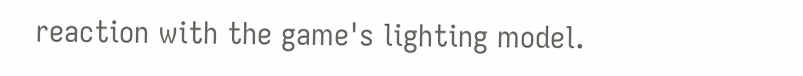reaction with the game's lighting model.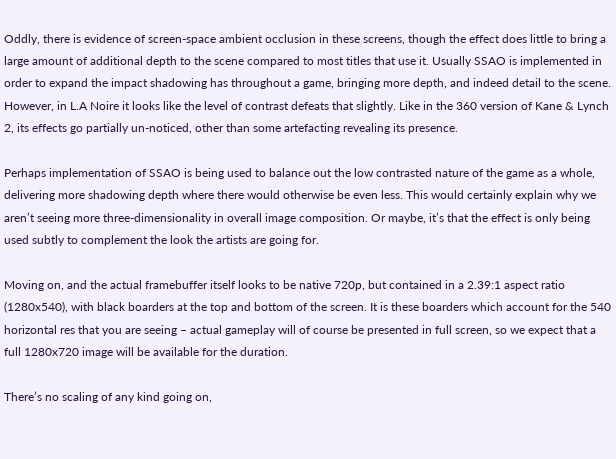Oddly, there is evidence of screen-space ambient occlusion in these screens, though the effect does little to bring a large amount of additional depth to the scene compared to most titles that use it. Usually SSAO is implemented in order to expand the impact shadowing has throughout a game, bringing more depth, and indeed detail to the scene. However, in L.A Noire it looks like the level of contrast defeats that slightly. Like in the 360 version of Kane & Lynch 2, its effects go partially un-noticed, other than some artefacting revealing its presence.

Perhaps implementation of SSAO is being used to balance out the low contrasted nature of the game as a whole, delivering more shadowing depth where there would otherwise be even less. This would certainly explain why we aren’t seeing more three-dimensionality in overall image composition. Or maybe, it’s that the effect is only being used subtly to complement the look the artists are going for.

Moving on, and the actual framebuffer itself looks to be native 720p, but contained in a 2.39:1 aspect ratio (1280x540), with black boarders at the top and bottom of the screen. It is these boarders which account for the 540 horizontal res that you are seeing – actual gameplay will of course be presented in full screen, so we expect that a full 1280x720 image will be available for the duration.

There’s no scaling of any kind going on,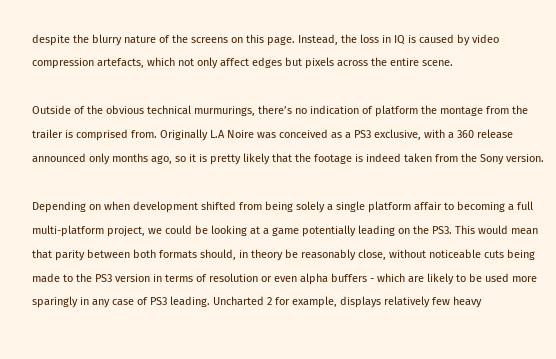despite the blurry nature of the screens on this page. Instead, the loss in IQ is caused by video compression artefacts, which not only affect edges but pixels across the entire scene.

Outside of the obvious technical murmurings, there’s no indication of platform the montage from the trailer is comprised from. Originally L.A Noire was conceived as a PS3 exclusive, with a 360 release announced only months ago, so it is pretty likely that the footage is indeed taken from the Sony version.

Depending on when development shifted from being solely a single platform affair to becoming a full multi-platform project, we could be looking at a game potentially leading on the PS3. This would mean that parity between both formats should, in theory be reasonably close, without noticeable cuts being made to the PS3 version in terms of resolution or even alpha buffers - which are likely to be used more sparingly in any case of PS3 leading. Uncharted 2 for example, displays relatively few heavy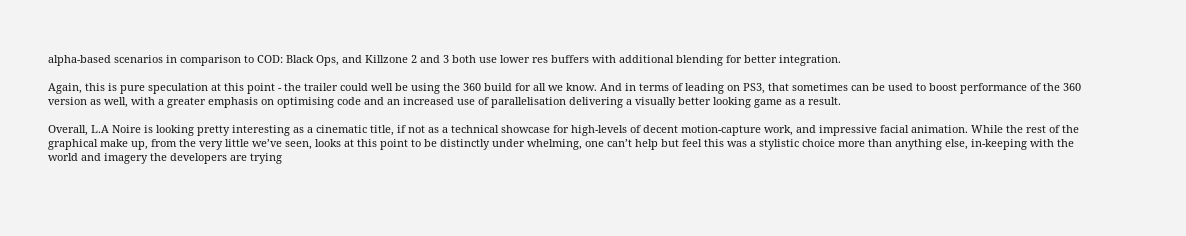alpha-based scenarios in comparison to COD: Black Ops, and Killzone 2 and 3 both use lower res buffers with additional blending for better integration.

Again, this is pure speculation at this point - the trailer could well be using the 360 build for all we know. And in terms of leading on PS3, that sometimes can be used to boost performance of the 360 version as well, with a greater emphasis on optimising code and an increased use of parallelisation delivering a visually better looking game as a result.

Overall, L.A Noire is looking pretty interesting as a cinematic title, if not as a technical showcase for high-levels of decent motion-capture work, and impressive facial animation. While the rest of the graphical make up, from the very little we’ve seen, looks at this point to be distinctly under whelming, one can’t help but feel this was a stylistic choice more than anything else, in-keeping with the world and imagery the developers are trying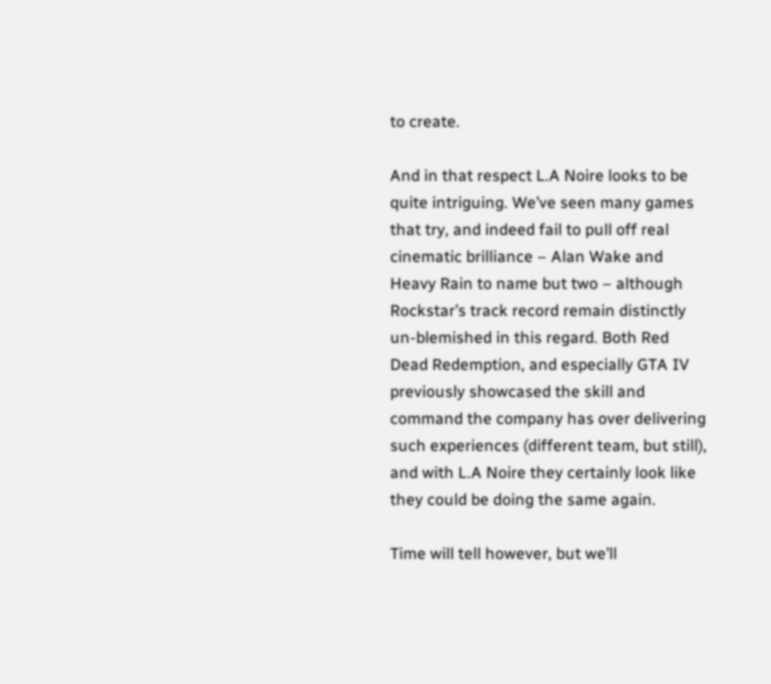to create.

And in that respect L.A Noire looks to be quite intriguing. We’ve seen many games that try, and indeed fail to pull off real cinematic brilliance – Alan Wake and Heavy Rain to name but two – although Rockstar’s track record remain distinctly un-blemished in this regard. Both Red Dead Redemption, and especially GTA IV previously showcased the skill and command the company has over delivering such experiences (different team, but still), and with L.A Noire they certainly look like they could be doing the same again.

Time will tell however, but we’ll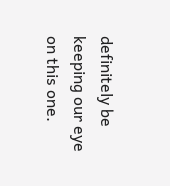definitely be keeping our eye on this one.